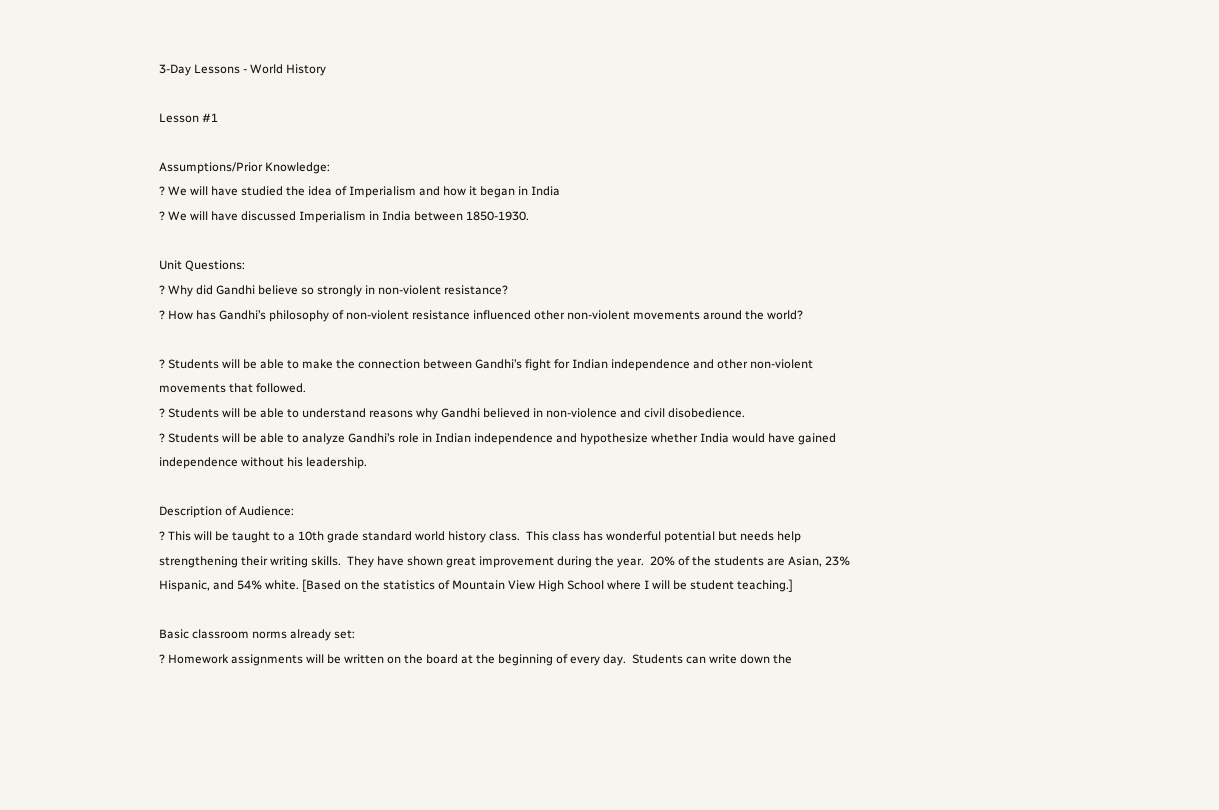3-Day Lessons - World History

Lesson #1

Assumptions/Prior Knowledge:
? We will have studied the idea of Imperialism and how it began in India
? We will have discussed Imperialism in India between 1850-1930.

Unit Questions:
? Why did Gandhi believe so strongly in non-violent resistance?
? How has Gandhi’s philosophy of non-violent resistance influenced other non-violent movements around the world?

? Students will be able to make the connection between Gandhi’s fight for Indian independence and other non-violent movements that followed.
? Students will be able to understand reasons why Gandhi believed in non-violence and civil disobedience.
? Students will be able to analyze Gandhi’s role in Indian independence and hypothesize whether India would have gained independence without his leadership.

Description of Audience:
? This will be taught to a 10th grade standard world history class.  This class has wonderful potential but needs help strengthening their writing skills.  They have shown great improvement during the year.  20% of the students are Asian, 23% Hispanic, and 54% white. [Based on the statistics of Mountain View High School where I will be student teaching.]

Basic classroom norms already set:
? Homework assignments will be written on the board at the beginning of every day.  Students can write down the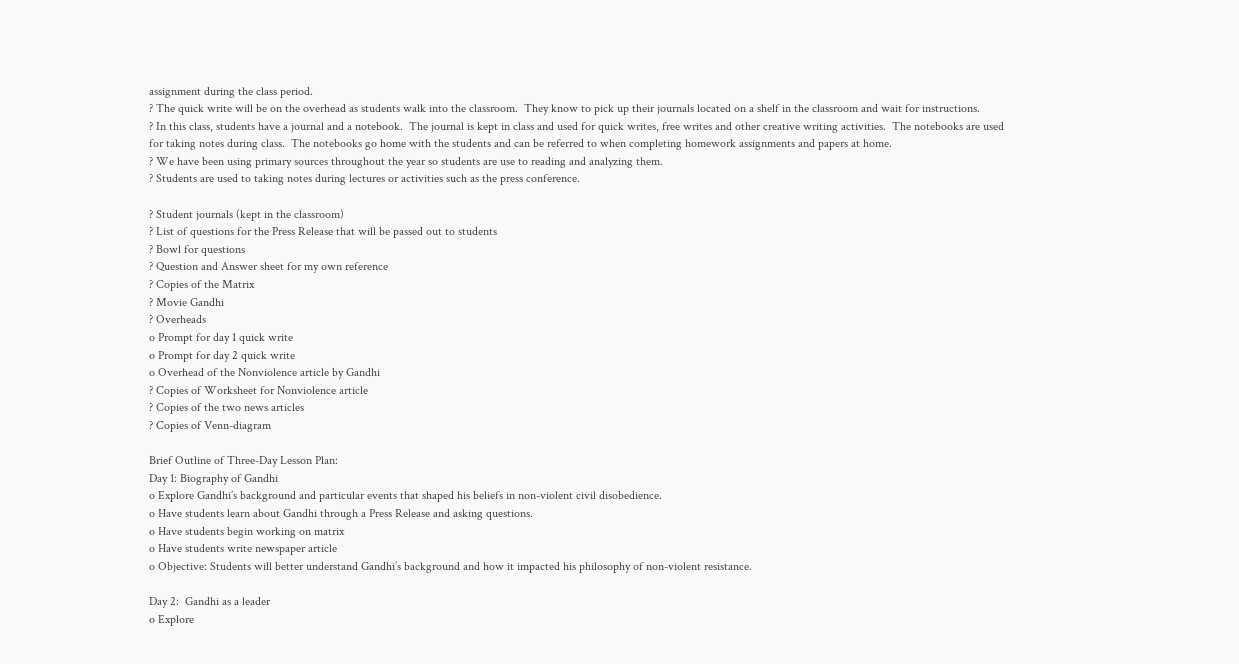assignment during the class period.
? The quick write will be on the overhead as students walk into the classroom.  They know to pick up their journals located on a shelf in the classroom and wait for instructions.
? In this class, students have a journal and a notebook.  The journal is kept in class and used for quick writes, free writes and other creative writing activities.  The notebooks are used for taking notes during class.  The notebooks go home with the students and can be referred to when completing homework assignments and papers at home.
? We have been using primary sources throughout the year so students are use to reading and analyzing them.
? Students are used to taking notes during lectures or activities such as the press conference.

? Student journals (kept in the classroom)
? List of questions for the Press Release that will be passed out to students
? Bowl for questions
? Question and Answer sheet for my own reference
? Copies of the Matrix
? Movie Gandhi
? Overheads
o Prompt for day 1 quick write
o Prompt for day 2 quick write
o Overhead of the Nonviolence article by Gandhi
? Copies of Worksheet for Nonviolence article
? Copies of the two news articles
? Copies of Venn-diagram

Brief Outline of Three-Day Lesson Plan:
Day 1: Biography of Gandhi
o Explore Gandhi’s background and particular events that shaped his beliefs in non-violent civil disobedience.
o Have students learn about Gandhi through a Press Release and asking questions.
o Have students begin working on matrix
o Have students write newspaper article
o Objective: Students will better understand Gandhi’s background and how it impacted his philosophy of non-violent resistance.

Day 2:  Gandhi as a leader
o Explore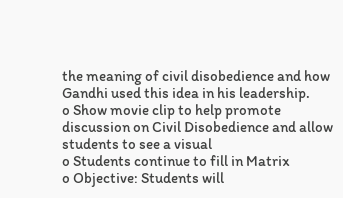the meaning of civil disobedience and how Gandhi used this idea in his leadership.
o Show movie clip to help promote discussion on Civil Disobedience and allow students to see a visual
o Students continue to fill in Matrix
o Objective: Students will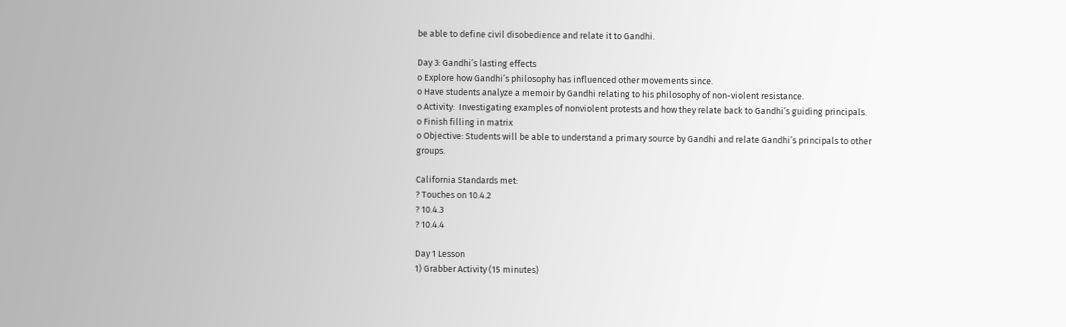be able to define civil disobedience and relate it to Gandhi.

Day 3: Gandhi’s lasting effects
o Explore how Gandhi’s philosophy has influenced other movements since.
o Have students analyze a memoir by Gandhi relating to his philosophy of non-violent resistance.
o Activity:  Investigating examples of nonviolent protests and how they relate back to Gandhi’s guiding principals.
o Finish filling in matrix
o Objective: Students will be able to understand a primary source by Gandhi and relate Gandhi’s principals to other groups.

California Standards met:
? Touches on 10.4.2
? 10.4.3
? 10.4.4

Day 1 Lesson
1) Grabber Activity (15 minutes)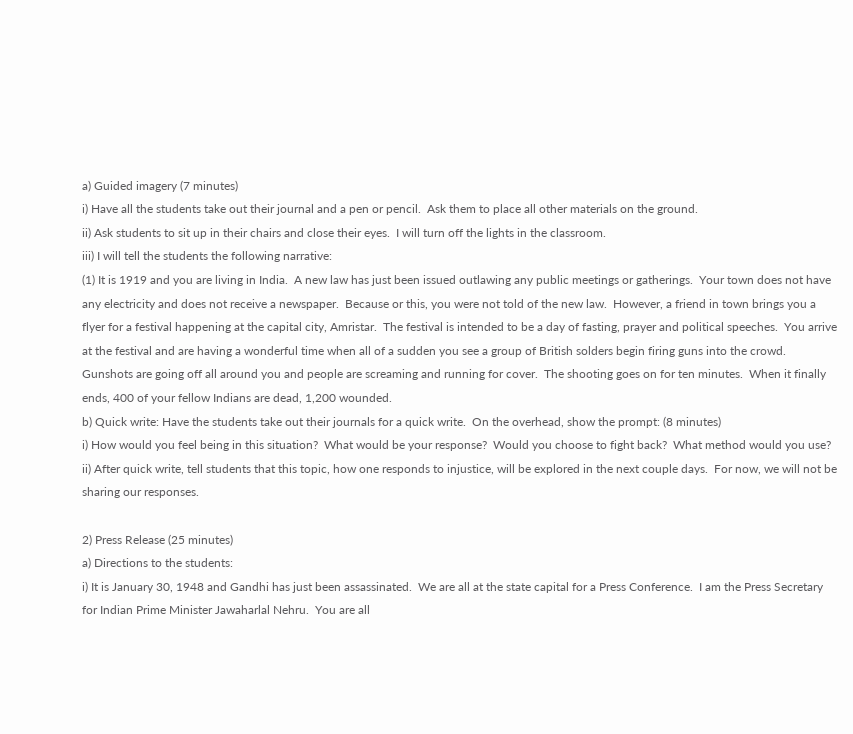a) Guided imagery (7 minutes)
i) Have all the students take out their journal and a pen or pencil.  Ask them to place all other materials on the ground.
ii) Ask students to sit up in their chairs and close their eyes.  I will turn off the lights in the classroom.
iii) I will tell the students the following narrative:
(1) It is 1919 and you are living in India.  A new law has just been issued outlawing any public meetings or gatherings.  Your town does not have any electricity and does not receive a newspaper.  Because or this, you were not told of the new law.  However, a friend in town brings you a flyer for a festival happening at the capital city, Amristar.  The festival is intended to be a day of fasting, prayer and political speeches.  You arrive at the festival and are having a wonderful time when all of a sudden you see a group of British solders begin firing guns into the crowd.  Gunshots are going off all around you and people are screaming and running for cover.  The shooting goes on for ten minutes.  When it finally ends, 400 of your fellow Indians are dead, 1,200 wounded.
b) Quick write: Have the students take out their journals for a quick write.  On the overhead, show the prompt: (8 minutes)
i) How would you feel being in this situation?  What would be your response?  Would you choose to fight back?  What method would you use?
ii) After quick write, tell students that this topic, how one responds to injustice, will be explored in the next couple days.  For now, we will not be sharing our responses.

2) Press Release (25 minutes)
a) Directions to the students:
i) It is January 30, 1948 and Gandhi has just been assassinated.  We are all at the state capital for a Press Conference.  I am the Press Secretary for Indian Prime Minister Jawaharlal Nehru.  You are all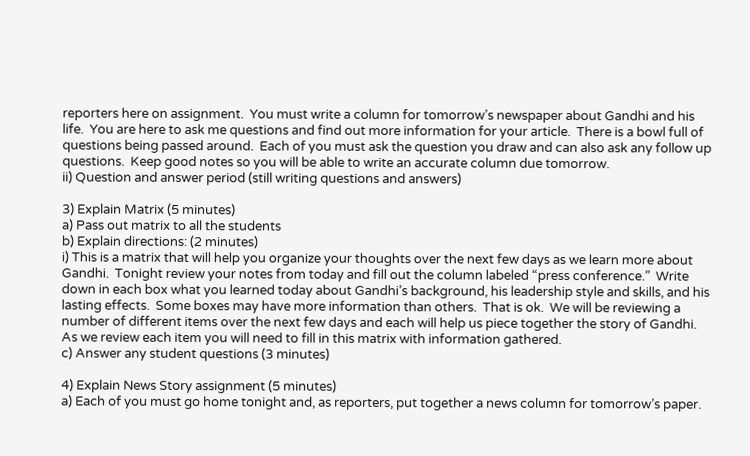reporters here on assignment.  You must write a column for tomorrow’s newspaper about Gandhi and his life.  You are here to ask me questions and find out more information for your article.  There is a bowl full of questions being passed around.  Each of you must ask the question you draw and can also ask any follow up questions.  Keep good notes so you will be able to write an accurate column due tomorrow.
ii) Question and answer period (still writing questions and answers)

3) Explain Matrix (5 minutes)
a) Pass out matrix to all the students
b) Explain directions: (2 minutes)
i) This is a matrix that will help you organize your thoughts over the next few days as we learn more about Gandhi.  Tonight review your notes from today and fill out the column labeled “press conference.”  Write down in each box what you learned today about Gandhi’s background, his leadership style and skills, and his lasting effects.  Some boxes may have more information than others.  That is ok.  We will be reviewing a number of different items over the next few days and each will help us piece together the story of Gandhi.  As we review each item you will need to fill in this matrix with information gathered.
c) Answer any student questions (3 minutes)

4) Explain News Story assignment (5 minutes)
a) Each of you must go home tonight and, as reporters, put together a news column for tomorrow’s paper.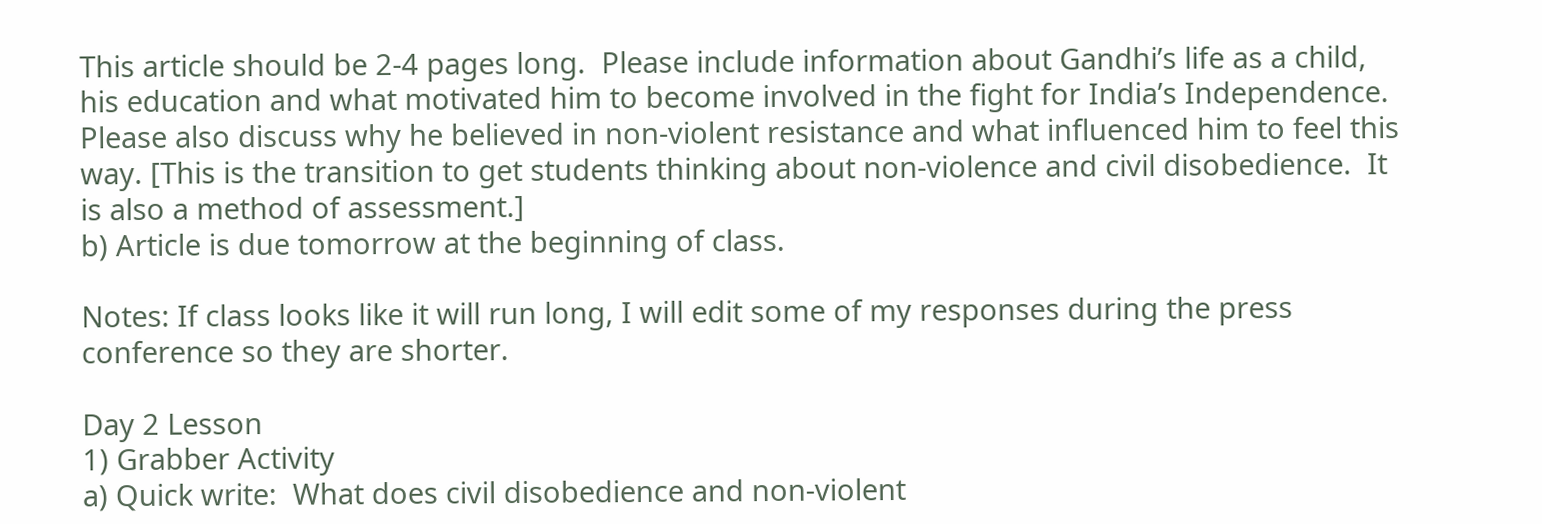This article should be 2-4 pages long.  Please include information about Gandhi’s life as a child, his education and what motivated him to become involved in the fight for India’s Independence.  Please also discuss why he believed in non-violent resistance and what influenced him to feel this way. [This is the transition to get students thinking about non-violence and civil disobedience.  It is also a method of assessment.]
b) Article is due tomorrow at the beginning of class.

Notes: If class looks like it will run long, I will edit some of my responses during the press conference so they are shorter.

Day 2 Lesson
1) Grabber Activity
a) Quick write:  What does civil disobedience and non-violent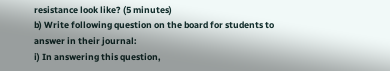resistance look like? (5 minutes)
b) Write following question on the board for students to answer in their journal:
i) In answering this question,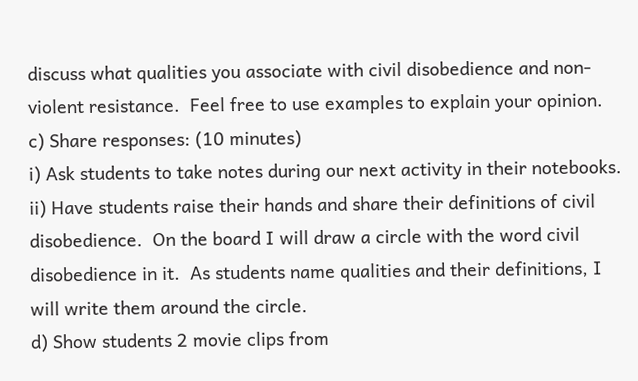discuss what qualities you associate with civil disobedience and non-violent resistance.  Feel free to use examples to explain your opinion.
c) Share responses: (10 minutes)
i) Ask students to take notes during our next activity in their notebooks.
ii) Have students raise their hands and share their definitions of civil disobedience.  On the board I will draw a circle with the word civil disobedience in it.  As students name qualities and their definitions, I will write them around the circle.
d) Show students 2 movie clips from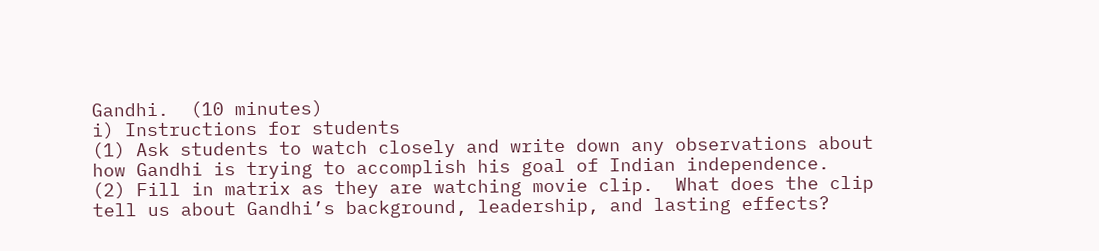Gandhi.  (10 minutes)
i) Instructions for students
(1) Ask students to watch closely and write down any observations about how Gandhi is trying to accomplish his goal of Indian independence.
(2) Fill in matrix as they are watching movie clip.  What does the clip tell us about Gandhi’s background, leadership, and lasting effects?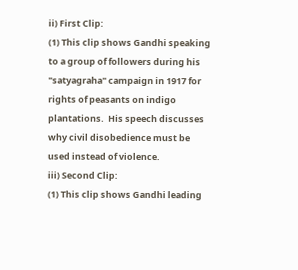ii) First Clip:
(1) This clip shows Gandhi speaking to a group of followers during his "satyagraha" campaign in 1917 for rights of peasants on indigo plantations.  His speech discusses why civil disobedience must be used instead of violence.
iii) Second Clip:
(1) This clip shows Gandhi leading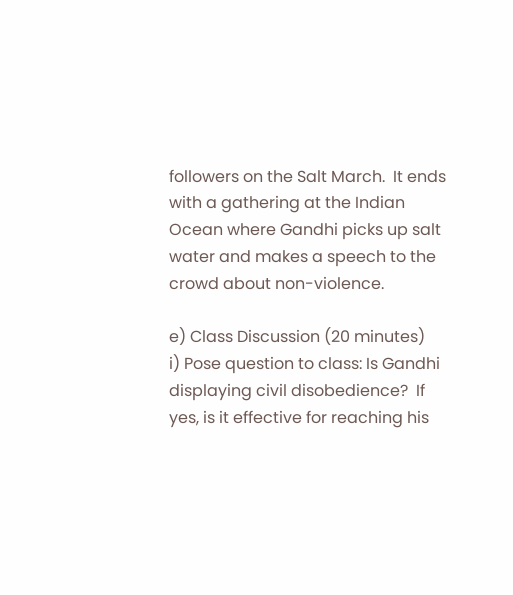followers on the Salt March.  It ends with a gathering at the Indian Ocean where Gandhi picks up salt water and makes a speech to the crowd about non-violence.

e) Class Discussion (20 minutes)
i) Pose question to class: Is Gandhi displaying civil disobedience?  If yes, is it effective for reaching his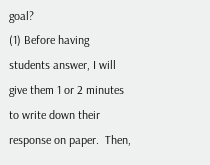goal?
(1) Before having students answer, I will give them 1 or 2 minutes to write down their response on paper.  Then,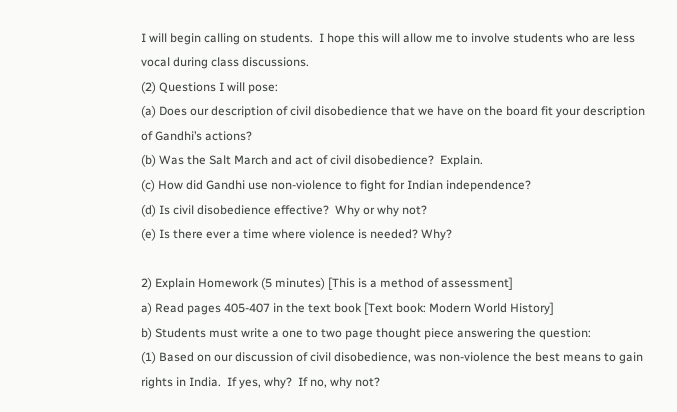I will begin calling on students.  I hope this will allow me to involve students who are less vocal during class discussions.
(2) Questions I will pose:
(a) Does our description of civil disobedience that we have on the board fit your description of Gandhi’s actions?
(b) Was the Salt March and act of civil disobedience?  Explain.
(c) How did Gandhi use non-violence to fight for Indian independence?
(d) Is civil disobedience effective?  Why or why not?
(e) Is there ever a time where violence is needed? Why?

2) Explain Homework (5 minutes) [This is a method of assessment]
a) Read pages 405-407 in the text book [Text book: Modern World History]
b) Students must write a one to two page thought piece answering the question:
(1) Based on our discussion of civil disobedience, was non-violence the best means to gain rights in India.  If yes, why?  If no, why not?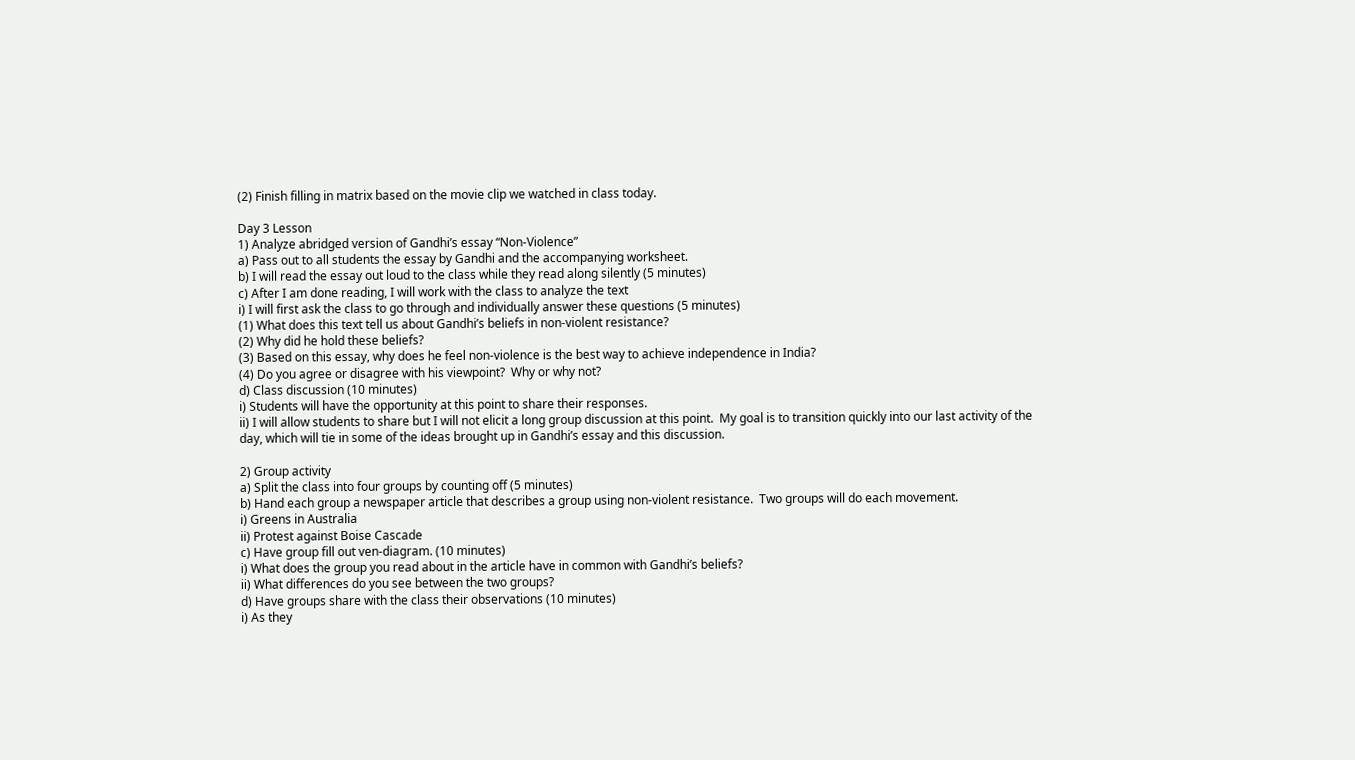(2) Finish filling in matrix based on the movie clip we watched in class today.

Day 3 Lesson
1) Analyze abridged version of Gandhi’s essay “Non-Violence”
a) Pass out to all students the essay by Gandhi and the accompanying worksheet.
b) I will read the essay out loud to the class while they read along silently (5 minutes)
c) After I am done reading, I will work with the class to analyze the text
i) I will first ask the class to go through and individually answer these questions (5 minutes)
(1) What does this text tell us about Gandhi’s beliefs in non-violent resistance?
(2) Why did he hold these beliefs?
(3) Based on this essay, why does he feel non-violence is the best way to achieve independence in India?
(4) Do you agree or disagree with his viewpoint?  Why or why not?
d) Class discussion (10 minutes)
i) Students will have the opportunity at this point to share their responses.
ii) I will allow students to share but I will not elicit a long group discussion at this point.  My goal is to transition quickly into our last activity of the day, which will tie in some of the ideas brought up in Gandhi’s essay and this discussion.

2) Group activity
a) Split the class into four groups by counting off (5 minutes)
b) Hand each group a newspaper article that describes a group using non-violent resistance.  Two groups will do each movement.
i) Greens in Australia
ii) Protest against Boise Cascade
c) Have group fill out ven-diagram. (10 minutes)
i) What does the group you read about in the article have in common with Gandhi’s beliefs?
ii) What differences do you see between the two groups?
d) Have groups share with the class their observations (10 minutes)
i) As they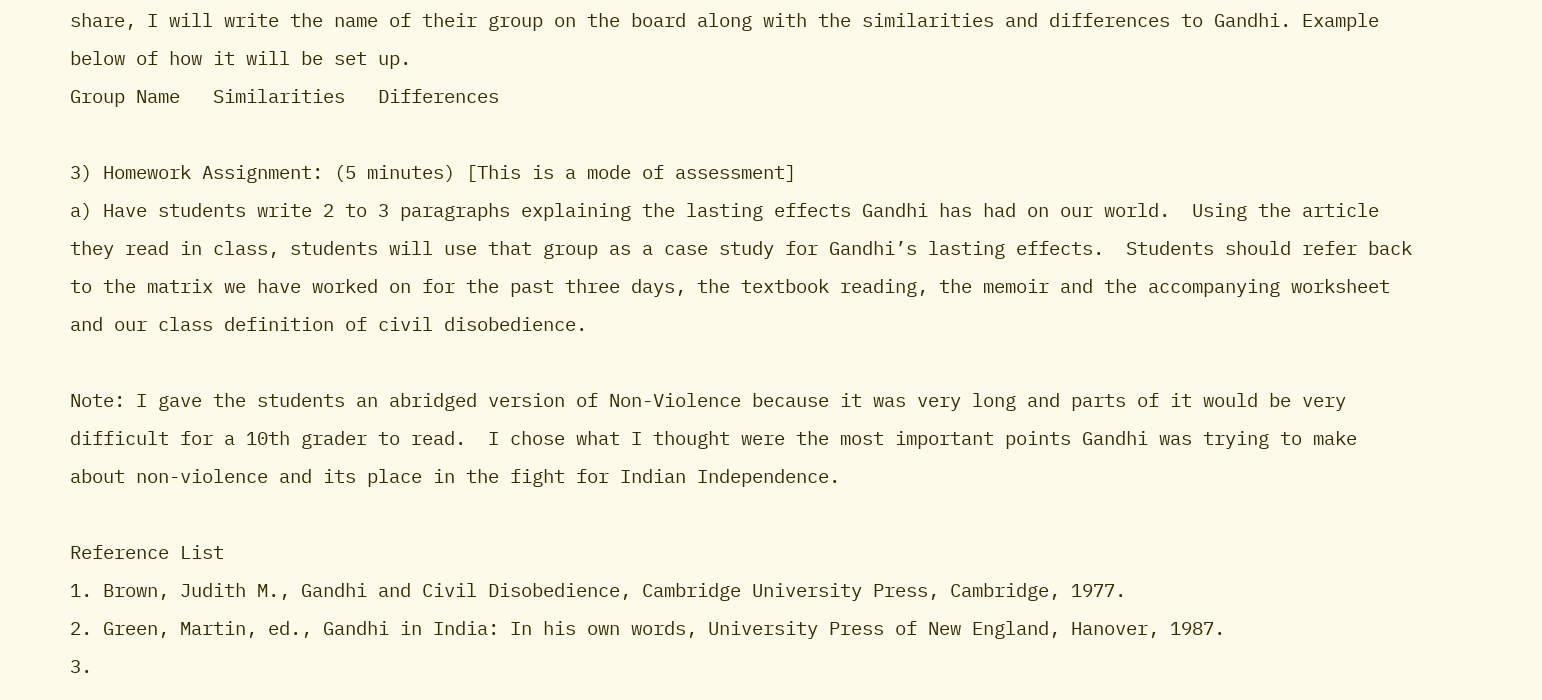share, I will write the name of their group on the board along with the similarities and differences to Gandhi. Example below of how it will be set up.
Group Name   Similarities   Differences

3) Homework Assignment: (5 minutes) [This is a mode of assessment]
a) Have students write 2 to 3 paragraphs explaining the lasting effects Gandhi has had on our world.  Using the article they read in class, students will use that group as a case study for Gandhi’s lasting effects.  Students should refer back to the matrix we have worked on for the past three days, the textbook reading, the memoir and the accompanying worksheet and our class definition of civil disobedience.

Note: I gave the students an abridged version of Non-Violence because it was very long and parts of it would be very difficult for a 10th grader to read.  I chose what I thought were the most important points Gandhi was trying to make about non-violence and its place in the fight for Indian Independence.

Reference List
1. Brown, Judith M., Gandhi and Civil Disobedience, Cambridge University Press, Cambridge, 1977.
2. Green, Martin, ed., Gandhi in India: In his own words, University Press of New England, Hanover, 1987.
3.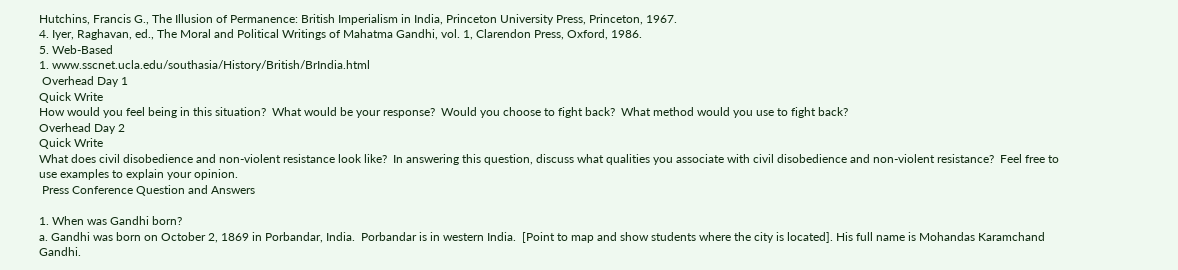Hutchins, Francis G., The Illusion of Permanence: British Imperialism in India, Princeton University Press, Princeton, 1967.
4. Iyer, Raghavan, ed., The Moral and Political Writings of Mahatma Gandhi, vol. 1, Clarendon Press, Oxford, 1986.
5. Web-Based
1. www.sscnet.ucla.edu/southasia/History/British/BrIndia.html
 Overhead Day 1
Quick Write
How would you feel being in this situation?  What would be your response?  Would you choose to fight back?  What method would you use to fight back?
Overhead Day 2
Quick Write
What does civil disobedience and non-violent resistance look like?  In answering this question, discuss what qualities you associate with civil disobedience and non-violent resistance?  Feel free to use examples to explain your opinion.
 Press Conference Question and Answers

1. When was Gandhi born?
a. Gandhi was born on October 2, 1869 in Porbandar, India.  Porbandar is in western India.  [Point to map and show students where the city is located]. His full name is Mohandas Karamchand Gandhi.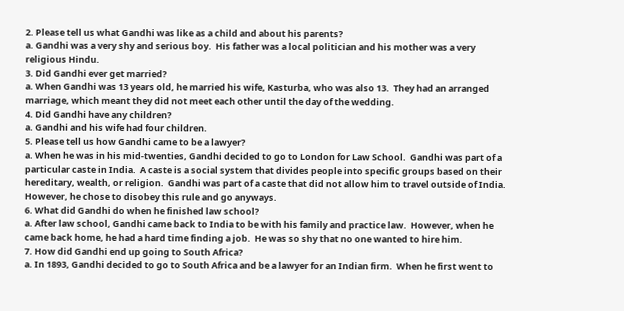2. Please tell us what Gandhi was like as a child and about his parents?
a. Gandhi was a very shy and serious boy.  His father was a local politician and his mother was a very religious Hindu.
3. Did Gandhi ever get married?
a. When Gandhi was 13 years old, he married his wife, Kasturba, who was also 13.  They had an arranged marriage, which meant they did not meet each other until the day of the wedding.
4. Did Gandhi have any children?
a. Gandhi and his wife had four children.
5. Please tell us how Gandhi came to be a lawyer?
a. When he was in his mid-twenties, Gandhi decided to go to London for Law School.  Gandhi was part of a particular caste in India.  A caste is a social system that divides people into specific groups based on their hereditary, wealth, or religion.  Gandhi was part of a caste that did not allow him to travel outside of India.  However, he chose to disobey this rule and go anyways.
6. What did Gandhi do when he finished law school?
a. After law school, Gandhi came back to India to be with his family and practice law.  However, when he came back home, he had a hard time finding a job.  He was so shy that no one wanted to hire him.
7. How did Gandhi end up going to South Africa?
a. In 1893, Gandhi decided to go to South Africa and be a lawyer for an Indian firm.  When he first went to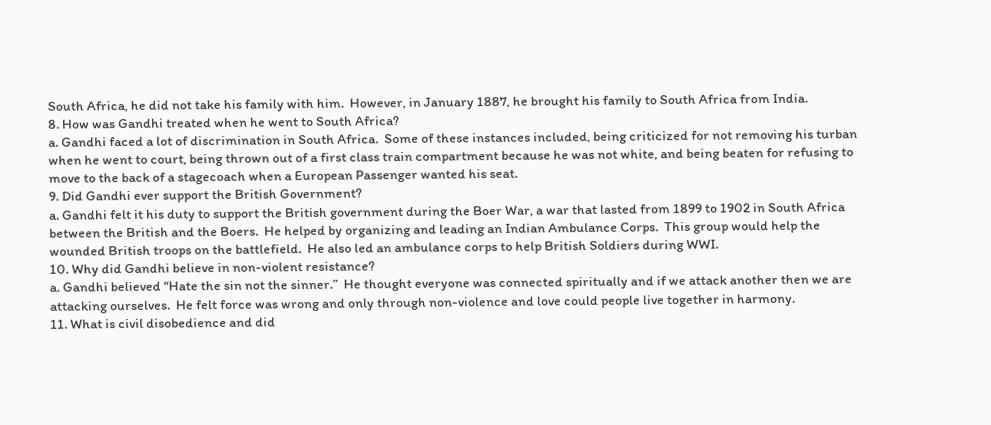South Africa, he did not take his family with him.  However, in January 1887, he brought his family to South Africa from India.
8. How was Gandhi treated when he went to South Africa?
a. Gandhi faced a lot of discrimination in South Africa.  Some of these instances included, being criticized for not removing his turban when he went to court, being thrown out of a first class train compartment because he was not white, and being beaten for refusing to move to the back of a stagecoach when a European Passenger wanted his seat.
9. Did Gandhi ever support the British Government?
a. Gandhi felt it his duty to support the British government during the Boer War, a war that lasted from 1899 to 1902 in South Africa between the British and the Boers.  He helped by organizing and leading an Indian Ambulance Corps.  This group would help the wounded British troops on the battlefield.  He also led an ambulance corps to help British Soldiers during WWI.
10. Why did Gandhi believe in non-violent resistance?
a. Gandhi believed “Hate the sin not the sinner.”  He thought everyone was connected spiritually and if we attack another then we are attacking ourselves.  He felt force was wrong and only through non-violence and love could people live together in harmony.
11. What is civil disobedience and did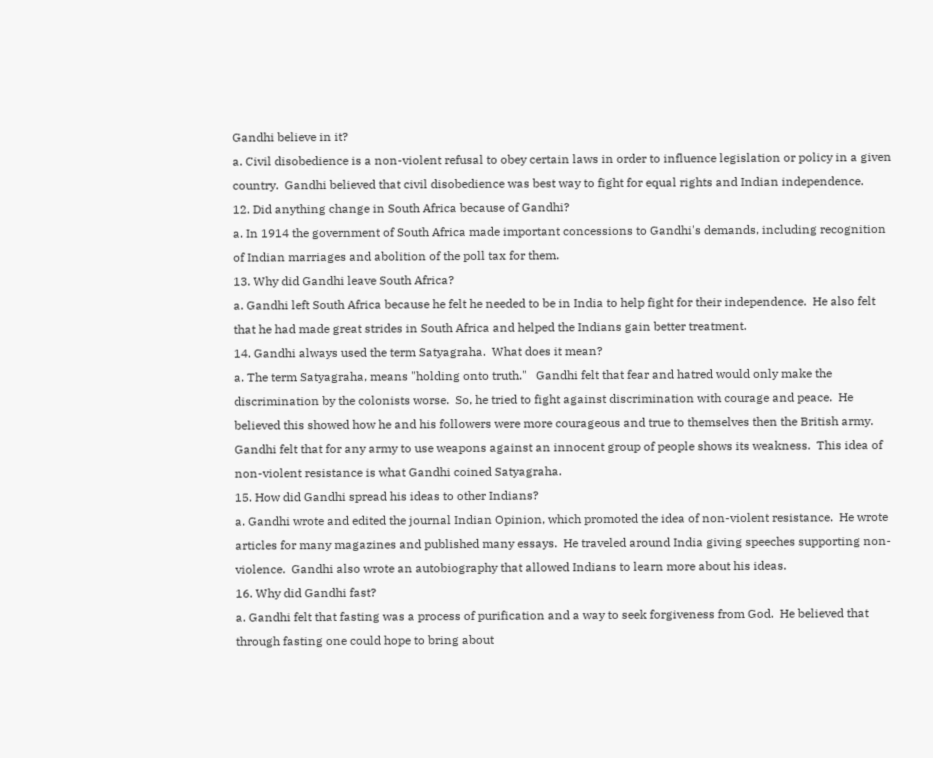Gandhi believe in it?
a. Civil disobedience is a non-violent refusal to obey certain laws in order to influence legislation or policy in a given country.  Gandhi believed that civil disobedience was best way to fight for equal rights and Indian independence.
12. Did anything change in South Africa because of Gandhi?
a. In 1914 the government of South Africa made important concessions to Gandhi's demands, including recognition of Indian marriages and abolition of the poll tax for them.
13. Why did Gandhi leave South Africa?
a. Gandhi left South Africa because he felt he needed to be in India to help fight for their independence.  He also felt that he had made great strides in South Africa and helped the Indians gain better treatment.
14. Gandhi always used the term Satyagraha.  What does it mean?
a. The term Satyagraha, means "holding onto truth."   Gandhi felt that fear and hatred would only make the discrimination by the colonists worse.  So, he tried to fight against discrimination with courage and peace.  He believed this showed how he and his followers were more courageous and true to themselves then the British army.  Gandhi felt that for any army to use weapons against an innocent group of people shows its weakness.  This idea of non-violent resistance is what Gandhi coined Satyagraha.
15. How did Gandhi spread his ideas to other Indians?
a. Gandhi wrote and edited the journal Indian Opinion, which promoted the idea of non-violent resistance.  He wrote articles for many magazines and published many essays.  He traveled around India giving speeches supporting non-violence.  Gandhi also wrote an autobiography that allowed Indians to learn more about his ideas.
16. Why did Gandhi fast?
a. Gandhi felt that fasting was a process of purification and a way to seek forgiveness from God.  He believed that through fasting one could hope to bring about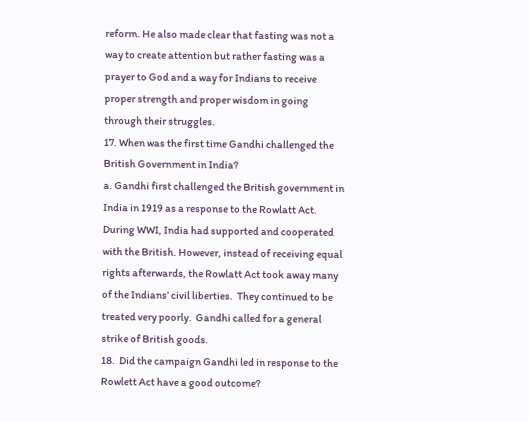reform. He also made clear that fasting was not a way to create attention but rather fasting was a prayer to God and a way for Indians to receive proper strength and proper wisdom in going through their struggles.
17. When was the first time Gandhi challenged the British Government in India?
a. Gandhi first challenged the British government in India in 1919 as a response to the Rowlatt Act.  During WWI, India had supported and cooperated with the British. However, instead of receiving equal rights afterwards, the Rowlatt Act took away many of the Indians’ civil liberties.  They continued to be treated very poorly.  Gandhi called for a general strike of British goods.
18.  Did the campaign Gandhi led in response to the Rowlett Act have a good outcome?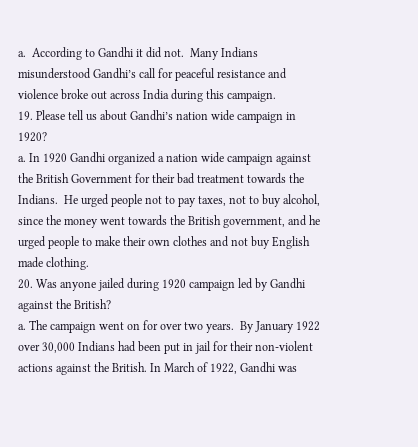a.  According to Gandhi it did not.  Many Indians misunderstood Gandhi’s call for peaceful resistance and violence broke out across India during this campaign.
19. Please tell us about Gandhi’s nation wide campaign in 1920?
a. In 1920 Gandhi organized a nation wide campaign against the British Government for their bad treatment towards the Indians.  He urged people not to pay taxes, not to buy alcohol, since the money went towards the British government, and he urged people to make their own clothes and not buy English made clothing.
20. Was anyone jailed during 1920 campaign led by Gandhi against the British?
a. The campaign went on for over two years.  By January 1922 over 30,000 Indians had been put in jail for their non-violent actions against the British. In March of 1922, Gandhi was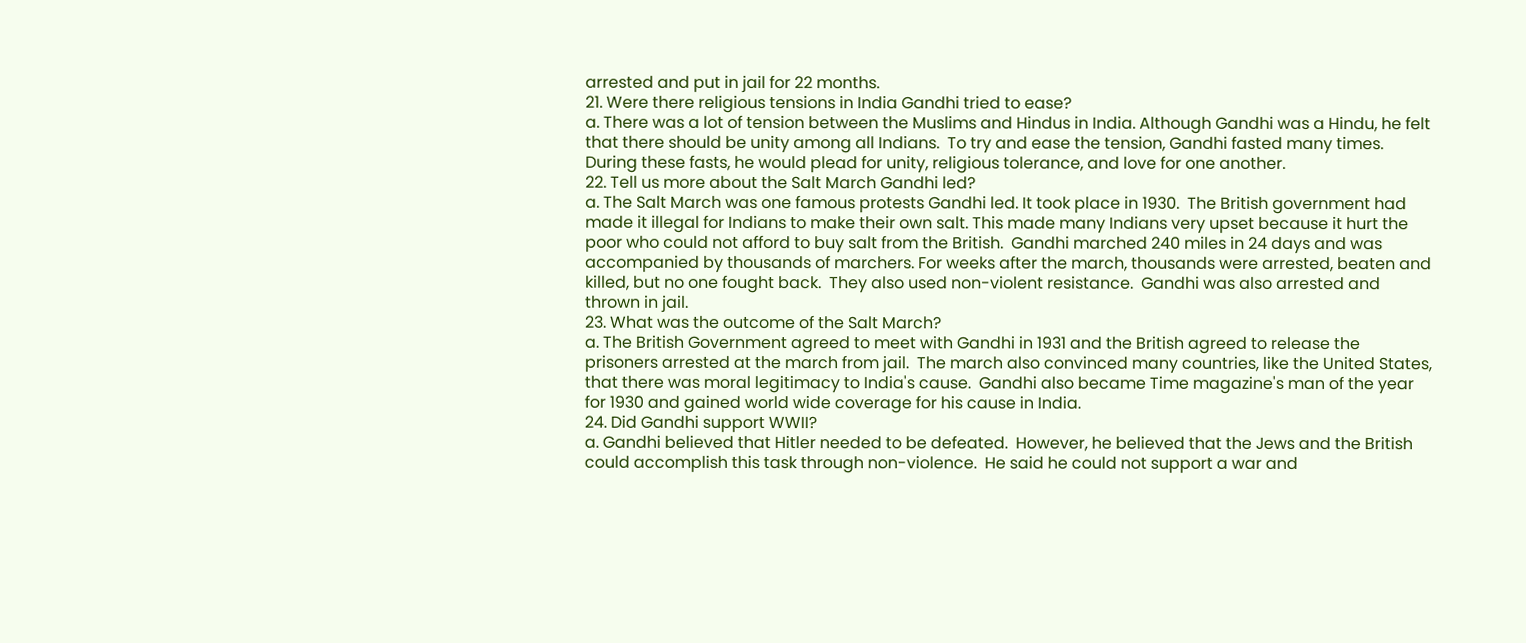arrested and put in jail for 22 months.
21. Were there religious tensions in India Gandhi tried to ease?
a. There was a lot of tension between the Muslims and Hindus in India. Although Gandhi was a Hindu, he felt that there should be unity among all Indians.  To try and ease the tension, Gandhi fasted many times.  During these fasts, he would plead for unity, religious tolerance, and love for one another.
22. Tell us more about the Salt March Gandhi led?
a. The Salt March was one famous protests Gandhi led. It took place in 1930.  The British government had made it illegal for Indians to make their own salt. This made many Indians very upset because it hurt the poor who could not afford to buy salt from the British.  Gandhi marched 240 miles in 24 days and was accompanied by thousands of marchers. For weeks after the march, thousands were arrested, beaten and killed, but no one fought back.  They also used non-violent resistance.  Gandhi was also arrested and thrown in jail.
23. What was the outcome of the Salt March?
a. The British Government agreed to meet with Gandhi in 1931 and the British agreed to release the prisoners arrested at the march from jail.  The march also convinced many countries, like the United States, that there was moral legitimacy to India's cause.  Gandhi also became Time magazine's man of the year for 1930 and gained world wide coverage for his cause in India.
24. Did Gandhi support WWII?
a. Gandhi believed that Hitler needed to be defeated.  However, he believed that the Jews and the British could accomplish this task through non-violence.  He said he could not support a war and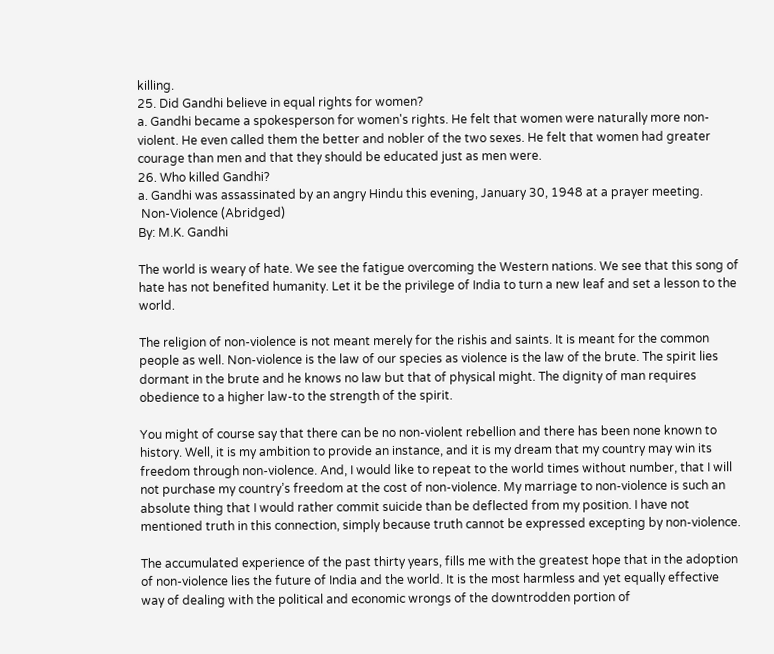killing.
25. Did Gandhi believe in equal rights for women?
a. Gandhi became a spokesperson for women's rights. He felt that women were naturally more non-violent. He even called them the better and nobler of the two sexes. He felt that women had greater courage than men and that they should be educated just as men were.
26. Who killed Gandhi?
a. Gandhi was assassinated by an angry Hindu this evening, January 30, 1948 at a prayer meeting.
 Non-Violence (Abridged)
By: M.K. Gandhi

The world is weary of hate. We see the fatigue overcoming the Western nations. We see that this song of hate has not benefited humanity. Let it be the privilege of India to turn a new leaf and set a lesson to the world.

The religion of non-violence is not meant merely for the rishis and saints. It is meant for the common people as well. Non-violence is the law of our species as violence is the law of the brute. The spirit lies dormant in the brute and he knows no law but that of physical might. The dignity of man requires obedience to a higher law-to the strength of the spirit.

You might of course say that there can be no non-violent rebellion and there has been none known to history. Well, it is my ambition to provide an instance, and it is my dream that my country may win its freedom through non-violence. And, I would like to repeat to the world times without number, that I will not purchase my country’s freedom at the cost of non-violence. My marriage to non-violence is such an absolute thing that I would rather commit suicide than be deflected from my position. I have not mentioned truth in this connection, simply because truth cannot be expressed excepting by non-violence.

The accumulated experience of the past thirty years, fills me with the greatest hope that in the adoption of non-violence lies the future of India and the world. It is the most harmless and yet equally effective way of dealing with the political and economic wrongs of the downtrodden portion of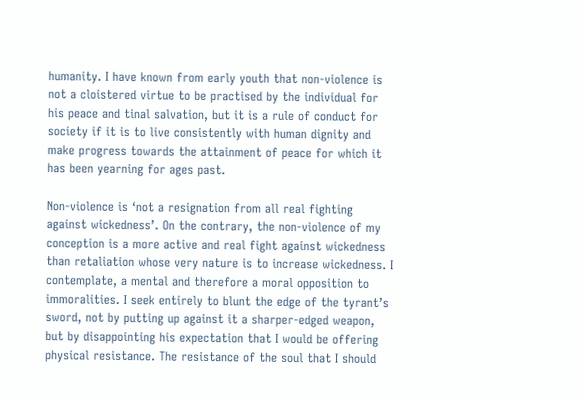humanity. I have known from early youth that non-violence is not a cloistered virtue to be practised by the individual for his peace and tinal salvation, but it is a rule of conduct for society if it is to live consistently with human dignity and make progress towards the attainment of peace for which it has been yearning for ages past.

Non-violence is ‘not a resignation from all real fighting against wickedness’. On the contrary, the non-violence of my conception is a more active and real fight against wickedness than retaliation whose very nature is to increase wickedness. I contemplate, a mental and therefore a moral opposition to immoralities. I seek entirely to blunt the edge of the tyrant’s sword, not by putting up against it a sharper-edged weapon, but by disappointing his expectation that I would be offering physical resistance. The resistance of the soul that I should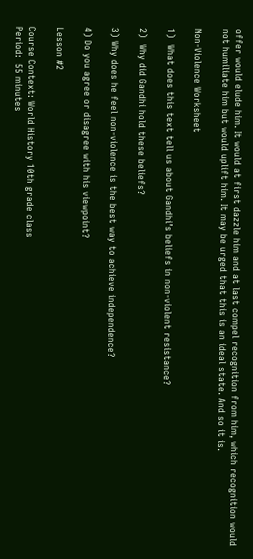offer would elude him. It would at first dazzle him and at last compel recognition from him, which recognition would not humiliate him but would uplift him. It may be urged that this is an ideal state. And so it is.

Non-Violence Worksheet

1)  What does this text tell us about Gandhi’s beliefs in non-violent resistance?

2)  Why did Gandhi hold these beliefs?

3) Why does he feel non-violence is the best way to achieve independence?

4) Do you agree or disagree with his viewpoint?

Lesson #2

Course Context: World History 10th grade class
Period:  55 minutes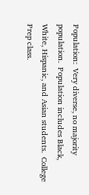Population:  Very diverse, no majority population.  Population includes Black, White, Hispanic, and Asian students.  College Prep class.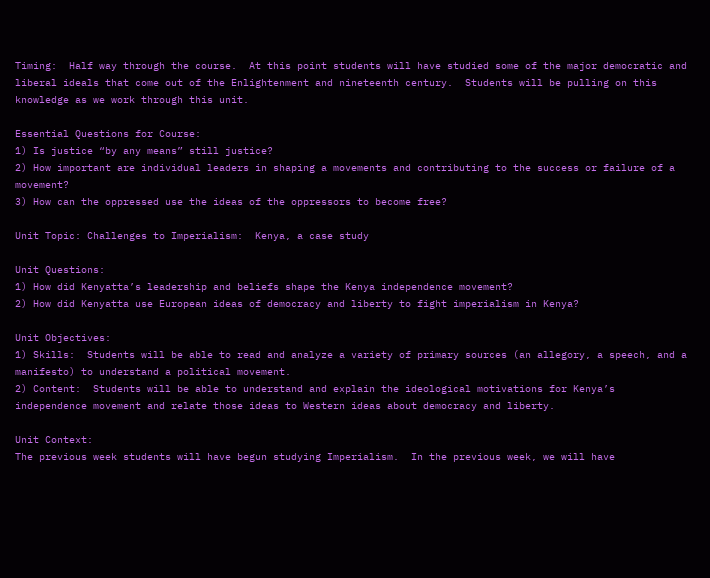Timing:  Half way through the course.  At this point students will have studied some of the major democratic and liberal ideals that come out of the Enlightenment and nineteenth century.  Students will be pulling on this knowledge as we work through this unit.

Essential Questions for Course:
1) Is justice “by any means” still justice?
2) How important are individual leaders in shaping a movements and contributing to the success or failure of a movement?
3) How can the oppressed use the ideas of the oppressors to become free?

Unit Topic: Challenges to Imperialism:  Kenya, a case study

Unit Questions:
1) How did Kenyatta’s leadership and beliefs shape the Kenya independence movement?
2) How did Kenyatta use European ideas of democracy and liberty to fight imperialism in Kenya?

Unit Objectives:
1) Skills:  Students will be able to read and analyze a variety of primary sources (an allegory, a speech, and a manifesto) to understand a political movement.
2) Content:  Students will be able to understand and explain the ideological motivations for Kenya’s independence movement and relate those ideas to Western ideas about democracy and liberty.

Unit Context:
The previous week students will have begun studying Imperialism.  In the previous week, we will have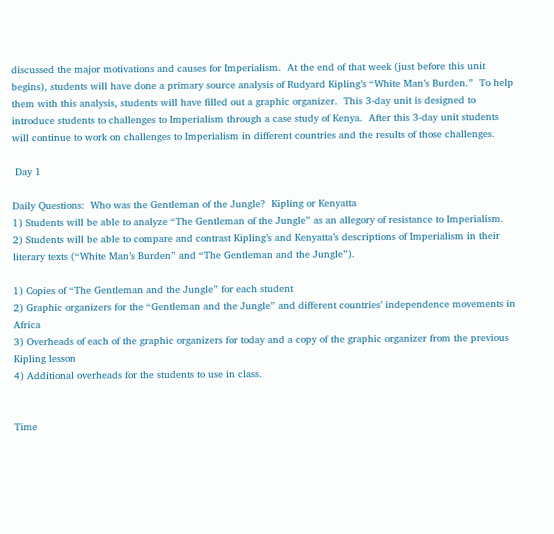discussed the major motivations and causes for Imperialism.  At the end of that week (just before this unit begins), students will have done a primary source analysis of Rudyard Kipling’s “White Man’s Burden.”  To help them with this analysis, students will have filled out a graphic organizer.  This 3-day unit is designed to introduce students to challenges to Imperialism through a case study of Kenya.  After this 3-day unit students will continue to work on challenges to Imperialism in different countries and the results of those challenges.

 Day 1

Daily Questions:  Who was the Gentleman of the Jungle?  Kipling or Kenyatta
1) Students will be able to analyze “The Gentleman of the Jungle” as an allegory of resistance to Imperialism.
2) Students will be able to compare and contrast Kipling’s and Kenyatta’s descriptions of Imperialism in their literary texts (“White Man’s Burden” and “The Gentleman and the Jungle”).

1) Copies of “The Gentleman and the Jungle” for each student
2) Graphic organizers for the “Gentleman and the Jungle” and different countries’ independence movements in Africa
3) Overheads of each of the graphic organizers for today and a copy of the graphic organizer from the previous Kipling lesson
4) Additional overheads for the students to use in class.


Time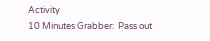Activity
10 Minutes Grabber:  Pass out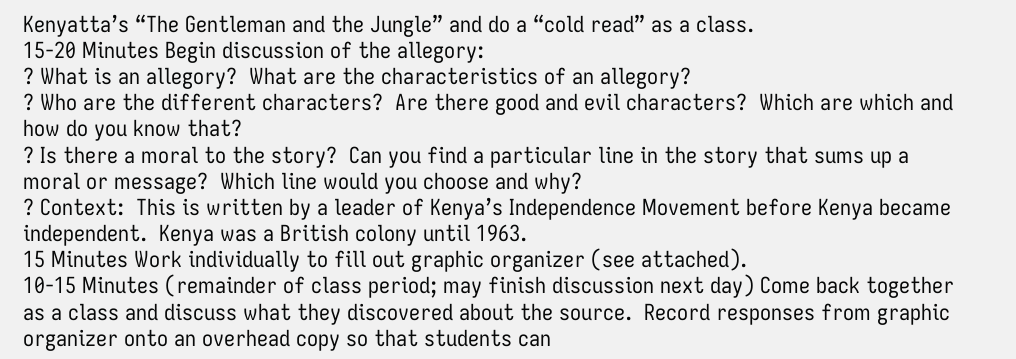Kenyatta’s “The Gentleman and the Jungle” and do a “cold read” as a class.
15-20 Minutes Begin discussion of the allegory:
? What is an allegory?  What are the characteristics of an allegory?
? Who are the different characters?  Are there good and evil characters?  Which are which and how do you know that?
? Is there a moral to the story?  Can you find a particular line in the story that sums up a moral or message?  Which line would you choose and why?
? Context:  This is written by a leader of Kenya’s Independence Movement before Kenya became independent.  Kenya was a British colony until 1963.
15 Minutes Work individually to fill out graphic organizer (see attached).
10-15 Minutes (remainder of class period; may finish discussion next day) Come back together as a class and discuss what they discovered about the source.  Record responses from graphic organizer onto an overhead copy so that students can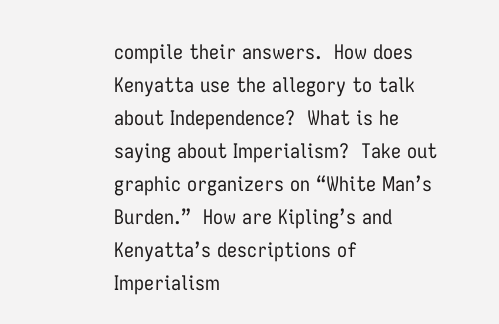compile their answers.  How does Kenyatta use the allegory to talk about Independence?  What is he saying about Imperialism?  Take out graphic organizers on “White Man’s Burden.”  How are Kipling’s and Kenyatta’s descriptions of Imperialism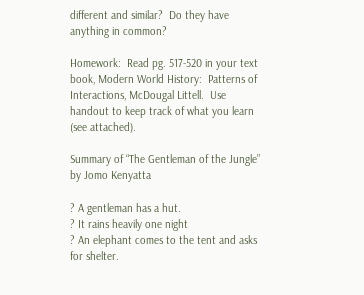different and similar?  Do they have anything in common?

Homework:  Read pg. 517-520 in your text book, Modern World History:  Patterns of Interactions, McDougal Littell.  Use handout to keep track of what you learn (see attached).

Summary of “The Gentleman of the Jungle” by Jomo Kenyatta

? A gentleman has a hut.
? It rains heavily one night
? An elephant comes to the tent and asks for shelter.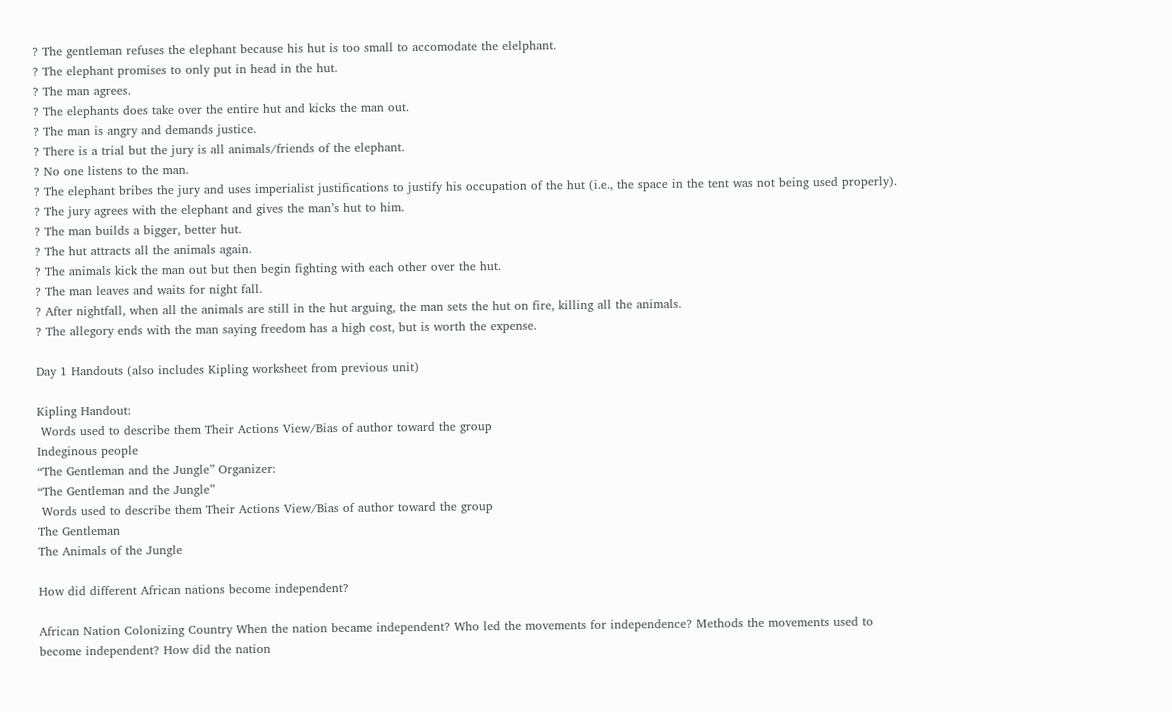? The gentleman refuses the elephant because his hut is too small to accomodate the elelphant.
? The elephant promises to only put in head in the hut.
? The man agrees.
? The elephants does take over the entire hut and kicks the man out.
? The man is angry and demands justice.
? There is a trial but the jury is all animals/friends of the elephant.
? No one listens to the man.
? The elephant bribes the jury and uses imperialist justifications to justify his occupation of the hut (i.e., the space in the tent was not being used properly).
? The jury agrees with the elephant and gives the man’s hut to him.
? The man builds a bigger, better hut.
? The hut attracts all the animals again.
? The animals kick the man out but then begin fighting with each other over the hut.
? The man leaves and waits for night fall.
? After nightfall, when all the animals are still in the hut arguing, the man sets the hut on fire, killing all the animals.
? The allegory ends with the man saying freedom has a high cost, but is worth the expense.

Day 1 Handouts (also includes Kipling worksheet from previous unit)

Kipling Handout:
 Words used to describe them Their Actions View/Bias of author toward the group
Indeginous people
“The Gentleman and the Jungle” Organizer:
“The Gentleman and the Jungle”
 Words used to describe them Their Actions View/Bias of author toward the group
The Gentleman
The Animals of the Jungle

How did different African nations become independent?

African Nation Colonizing Country When the nation became independent? Who led the movements for independence? Methods the movements used to become independent? How did the nation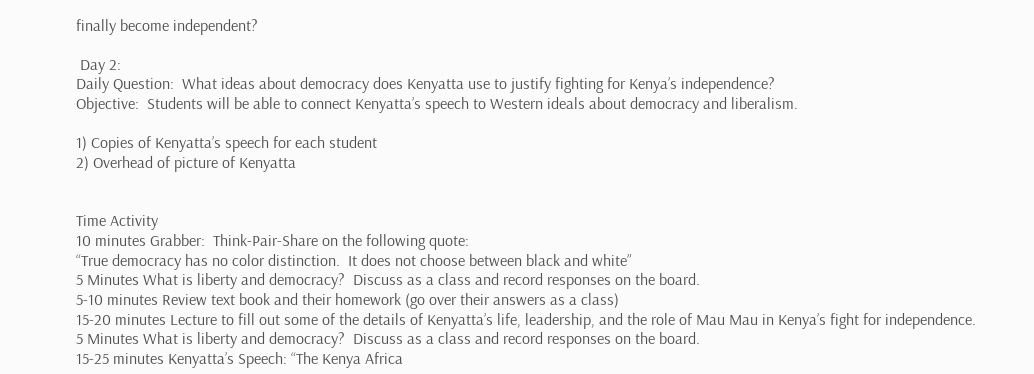finally become independent?

 Day 2:
Daily Question:  What ideas about democracy does Kenyatta use to justify fighting for Kenya’s independence?
Objective:  Students will be able to connect Kenyatta’s speech to Western ideals about democracy and liberalism.

1) Copies of Kenyatta’s speech for each student
2) Overhead of picture of Kenyatta


Time Activity
10 minutes Grabber:  Think-Pair-Share on the following quote:
“True democracy has no color distinction.  It does not choose between black and white”
5 Minutes What is liberty and democracy?  Discuss as a class and record responses on the board.
5-10 minutes Review text book and their homework (go over their answers as a class)
15-20 minutes Lecture to fill out some of the details of Kenyatta’s life, leadership, and the role of Mau Mau in Kenya’s fight for independence.
5 Minutes What is liberty and democracy?  Discuss as a class and record responses on the board.
15-25 minutes Kenyatta’s Speech: “The Kenya Africa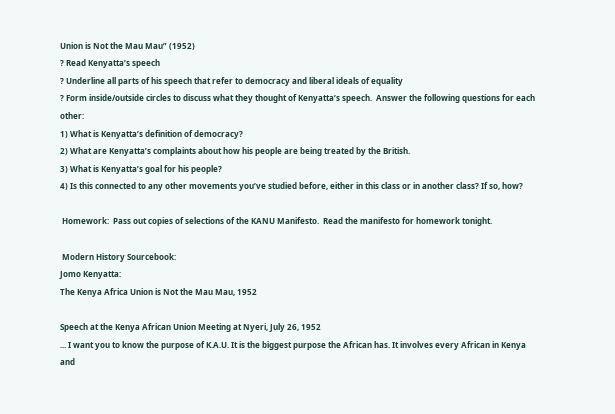Union is Not the Mau Mau” (1952)
? Read Kenyatta’s speech
? Underline all parts of his speech that refer to democracy and liberal ideals of equality
? Form inside/outside circles to discuss what they thought of Kenyatta’s speech.  Answer the following questions for each other:
1) What is Kenyatta’s definition of democracy?
2) What are Kenyatta’s complaints about how his people are being treated by the British.
3) What is Kenyatta’s goal for his people?
4) Is this connected to any other movements you’ve studied before, either in this class or in another class? If so, how?

 Homework:  Pass out copies of selections of the KANU Manifesto.  Read the manifesto for homework tonight.

 Modern History Sourcebook:
Jomo Kenyatta:
The Kenya Africa Union is Not the Mau Mau, 1952

Speech at the Kenya African Union Meeting at Nyeri, July 26, 1952
... I want you to know the purpose of K.A.U. It is the biggest purpose the African has. It involves every African in Kenya and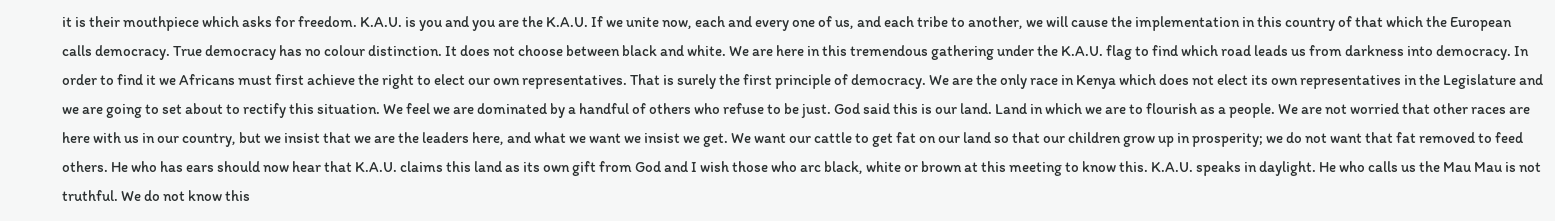it is their mouthpiece which asks for freedom. K.A.U. is you and you are the K.A.U. If we unite now, each and every one of us, and each tribe to another, we will cause the implementation in this country of that which the European calls democracy. True democracy has no colour distinction. It does not choose between black and white. We are here in this tremendous gathering under the K.A.U. flag to find which road leads us from darkness into democracy. In order to find it we Africans must first achieve the right to elect our own representatives. That is surely the first principle of democracy. We are the only race in Kenya which does not elect its own representatives in the Legislature and we are going to set about to rectify this situation. We feel we are dominated by a handful of others who refuse to be just. God said this is our land. Land in which we are to flourish as a people. We are not worried that other races are here with us in our country, but we insist that we are the leaders here, and what we want we insist we get. We want our cattle to get fat on our land so that our children grow up in prosperity; we do not want that fat removed to feed others. He who has ears should now hear that K.A.U. claims this land as its own gift from God and I wish those who arc black, white or brown at this meeting to know this. K.A.U. speaks in daylight. He who calls us the Mau Mau is not truthful. We do not know this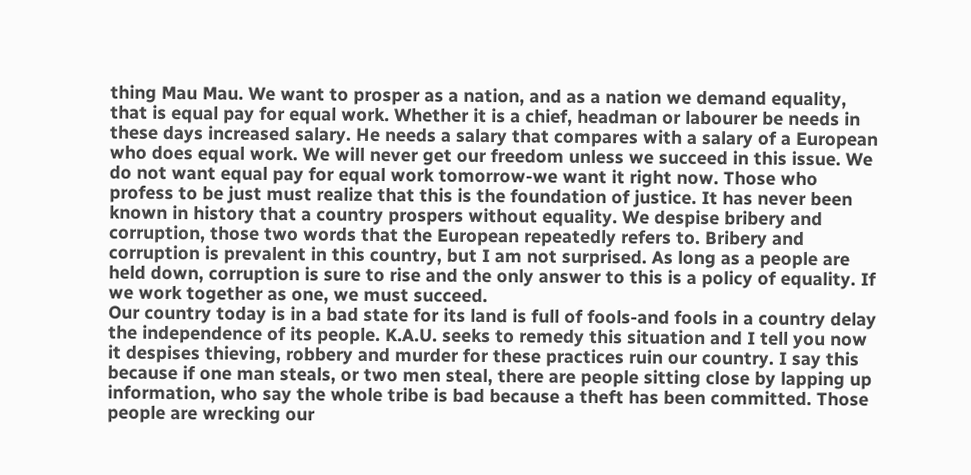thing Mau Mau. We want to prosper as a nation, and as a nation we demand equality, that is equal pay for equal work. Whether it is a chief, headman or labourer be needs in these days increased salary. He needs a salary that compares with a salary of a European who does equal work. We will never get our freedom unless we succeed in this issue. We do not want equal pay for equal work tomorrow-we want it right now. Those who profess to be just must realize that this is the foundation of justice. It has never been known in history that a country prospers without equality. We despise bribery and corruption, those two words that the European repeatedly refers to. Bribery and corruption is prevalent in this country, but I am not surprised. As long as a people are held down, corruption is sure to rise and the only answer to this is a policy of equality. If we work together as one, we must succeed.
Our country today is in a bad state for its land is full of fools-and fools in a country delay the independence of its people. K.A.U. seeks to remedy this situation and I tell you now it despises thieving, robbery and murder for these practices ruin our country. I say this because if one man steals, or two men steal, there are people sitting close by lapping up information, who say the whole tribe is bad because a theft has been committed. Those people are wrecking our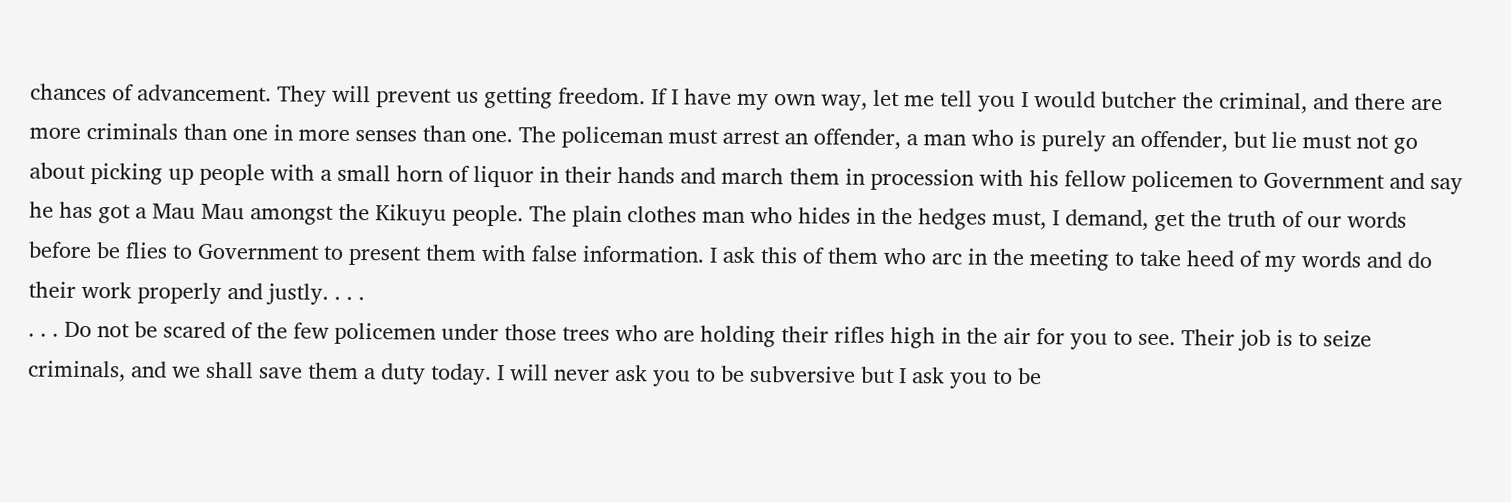chances of advancement. They will prevent us getting freedom. If I have my own way, let me tell you I would butcher the criminal, and there are more criminals than one in more senses than one. The policeman must arrest an offender, a man who is purely an offender, but lie must not go about picking up people with a small horn of liquor in their hands and march them in procession with his fellow policemen to Government and say he has got a Mau Mau amongst the Kikuyu people. The plain clothes man who hides in the hedges must, I demand, get the truth of our words before be flies to Government to present them with false information. I ask this of them who arc in the meeting to take heed of my words and do their work properly and justly. . . .
. . . Do not be scared of the few policemen under those trees who are holding their rifles high in the air for you to see. Their job is to seize criminals, and we shall save them a duty today. I will never ask you to be subversive but I ask you to be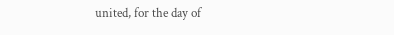united, for the day of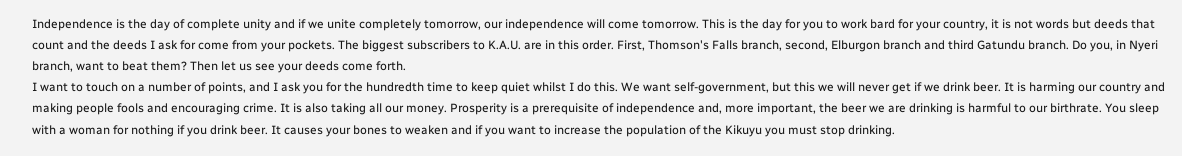Independence is the day of complete unity and if we unite completely tomorrow, our independence will come tomorrow. This is the day for you to work bard for your country, it is not words but deeds that count and the deeds I ask for come from your pockets. The biggest subscribers to K.A.U. are in this order. First, Thomson's Falls branch, second, Elburgon branch and third Gatundu branch. Do you, in Nyeri branch, want to beat them? Then let us see your deeds come forth.
I want to touch on a number of points, and I ask you for the hundredth time to keep quiet whilst I do this. We want self-government, but this we will never get if we drink beer. It is harming our country and making people fools and encouraging crime. It is also taking all our money. Prosperity is a prerequisite of independence and, more important, the beer we are drinking is harmful to our birthrate. You sleep with a woman for nothing if you drink beer. It causes your bones to weaken and if you want to increase the population of the Kikuyu you must stop drinking.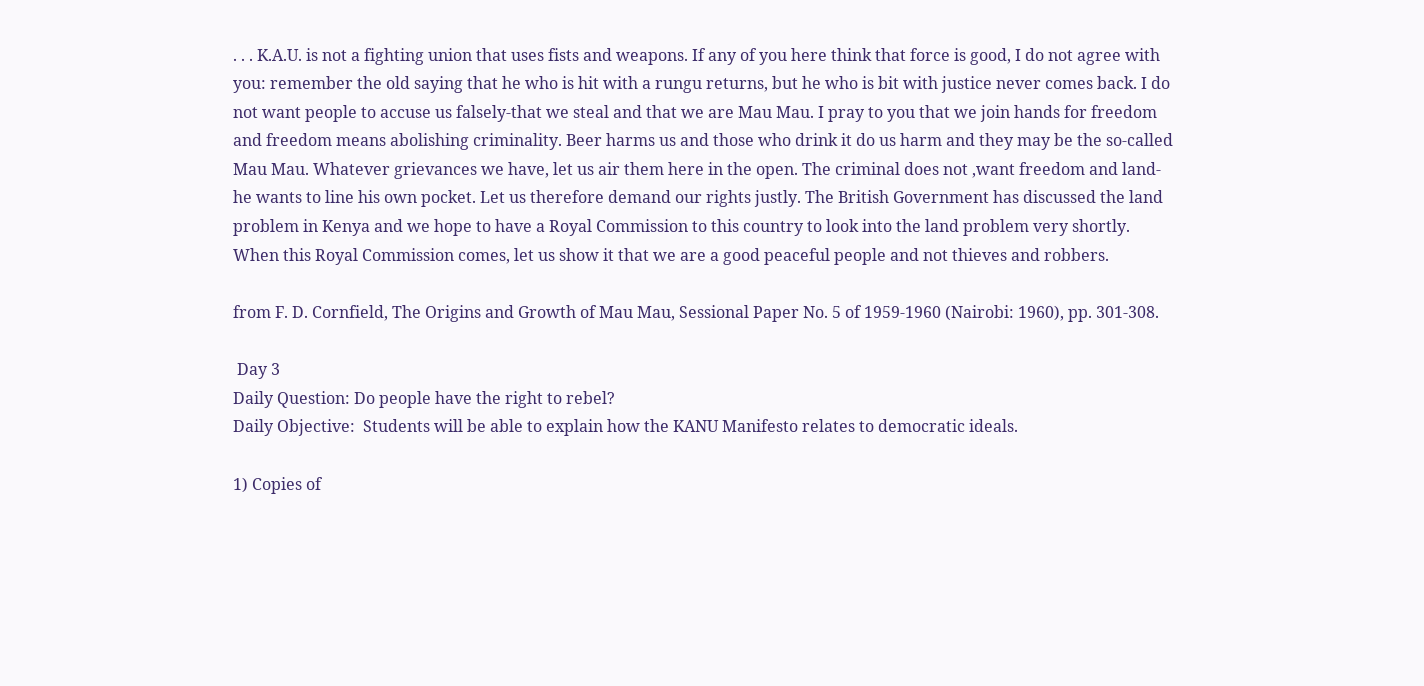. . . K.A.U. is not a fighting union that uses fists and weapons. If any of you here think that force is good, I do not agree with you: remember the old saying that he who is hit with a rungu returns, but he who is bit with justice never comes back. I do not want people to accuse us falsely-that we steal and that we are Mau Mau. I pray to you that we join hands for freedom and freedom means abolishing criminality. Beer harms us and those who drink it do us harm and they may be the so-called Mau Mau. Whatever grievances we have, let us air them here in the open. The criminal does not ,want freedom and land-he wants to line his own pocket. Let us therefore demand our rights justly. The British Government has discussed the land problem in Kenya and we hope to have a Royal Commission to this country to look into the land problem very shortly. When this Royal Commission comes, let us show it that we are a good peaceful people and not thieves and robbers.

from F. D. Cornfield, The Origins and Growth of Mau Mau, Sessional Paper No. 5 of 1959-1960 (Nairobi: 1960), pp. 301-308.

 Day 3
Daily Question: Do people have the right to rebel?
Daily Objective:  Students will be able to explain how the KANU Manifesto relates to democratic ideals.

1) Copies of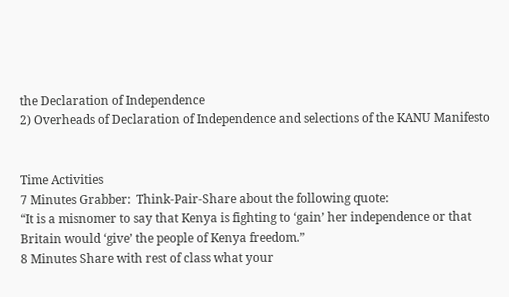the Declaration of Independence
2) Overheads of Declaration of Independence and selections of the KANU Manifesto


Time Activities
7 Minutes Grabber:  Think-Pair-Share about the following quote:
“It is a misnomer to say that Kenya is fighting to ‘gain’ her independence or that Britain would ‘give’ the people of Kenya freedom.”
8 Minutes Share with rest of class what your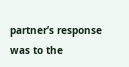partner’s response was to the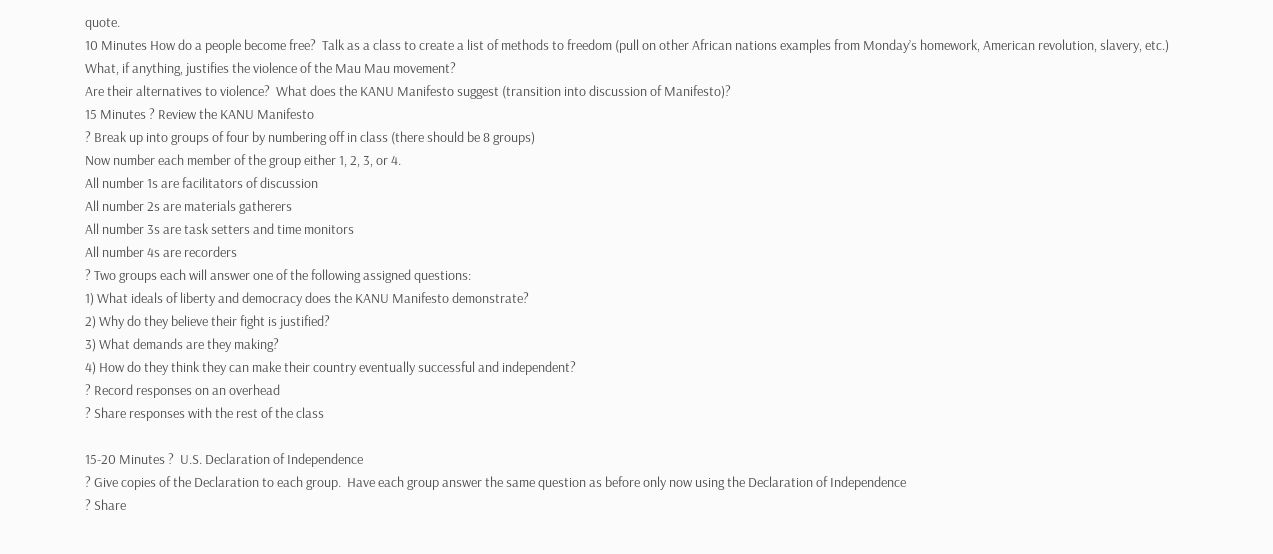quote.
10 Minutes How do a people become free?  Talk as a class to create a list of methods to freedom (pull on other African nations examples from Monday’s homework, American revolution, slavery, etc.)
What, if anything, justifies the violence of the Mau Mau movement?
Are their alternatives to violence?  What does the KANU Manifesto suggest (transition into discussion of Manifesto)?
15 Minutes ? Review the KANU Manifesto
? Break up into groups of four by numbering off in class (there should be 8 groups)
Now number each member of the group either 1, 2, 3, or 4.
All number 1s are facilitators of discussion
All number 2s are materials gatherers
All number 3s are task setters and time monitors
All number 4s are recorders
? Two groups each will answer one of the following assigned questions:
1) What ideals of liberty and democracy does the KANU Manifesto demonstrate?
2) Why do they believe their fight is justified?
3) What demands are they making?
4) How do they think they can make their country eventually successful and independent?
? Record responses on an overhead
? Share responses with the rest of the class

15-20 Minutes ?  U.S. Declaration of Independence
? Give copies of the Declaration to each group.  Have each group answer the same question as before only now using the Declaration of Independence
? Share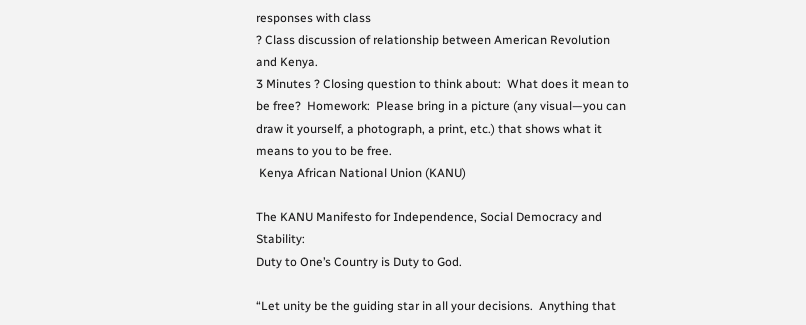responses with class
? Class discussion of relationship between American Revolution and Kenya.
3 Minutes ? Closing question to think about:  What does it mean to be free?  Homework:  Please bring in a picture (any visual—you can draw it yourself, a photograph, a print, etc.) that shows what it means to you to be free.
 Kenya African National Union (KANU)

The KANU Manifesto for Independence, Social Democracy and Stability:
Duty to One’s Country is Duty to God.

“Let unity be the guiding star in all your decisions.  Anything that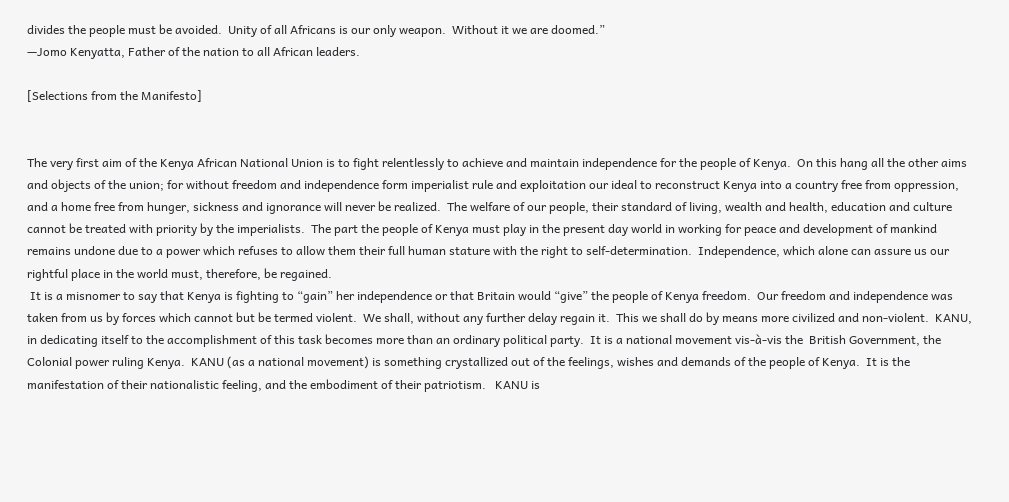divides the people must be avoided.  Unity of all Africans is our only weapon.  Without it we are doomed.”
—Jomo Kenyatta, Father of the nation to all African leaders.

[Selections from the Manifesto]


The very first aim of the Kenya African National Union is to fight relentlessly to achieve and maintain independence for the people of Kenya.  On this hang all the other aims and objects of the union; for without freedom and independence form imperialist rule and exploitation our ideal to reconstruct Kenya into a country free from oppression, and a home free from hunger, sickness and ignorance will never be realized.  The welfare of our people, their standard of living, wealth and health, education and culture cannot be treated with priority by the imperialists.  The part the people of Kenya must play in the present day world in working for peace and development of mankind remains undone due to a power which refuses to allow them their full human stature with the right to self-determination.  Independence, which alone can assure us our rightful place in the world must, therefore, be regained.
 It is a misnomer to say that Kenya is fighting to “gain” her independence or that Britain would “give” the people of Kenya freedom.  Our freedom and independence was taken from us by forces which cannot but be termed violent.  We shall, without any further delay regain it.  This we shall do by means more civilized and non-violent.  KANU, in dedicating itself to the accomplishment of this task becomes more than an ordinary political party.  It is a national movement vis-à-vis the  British Government, the Colonial power ruling Kenya.  KANU (as a national movement) is something crystallized out of the feelings, wishes and demands of the people of Kenya.  It is the manifestation of their nationalistic feeling, and the embodiment of their patriotism.   KANU is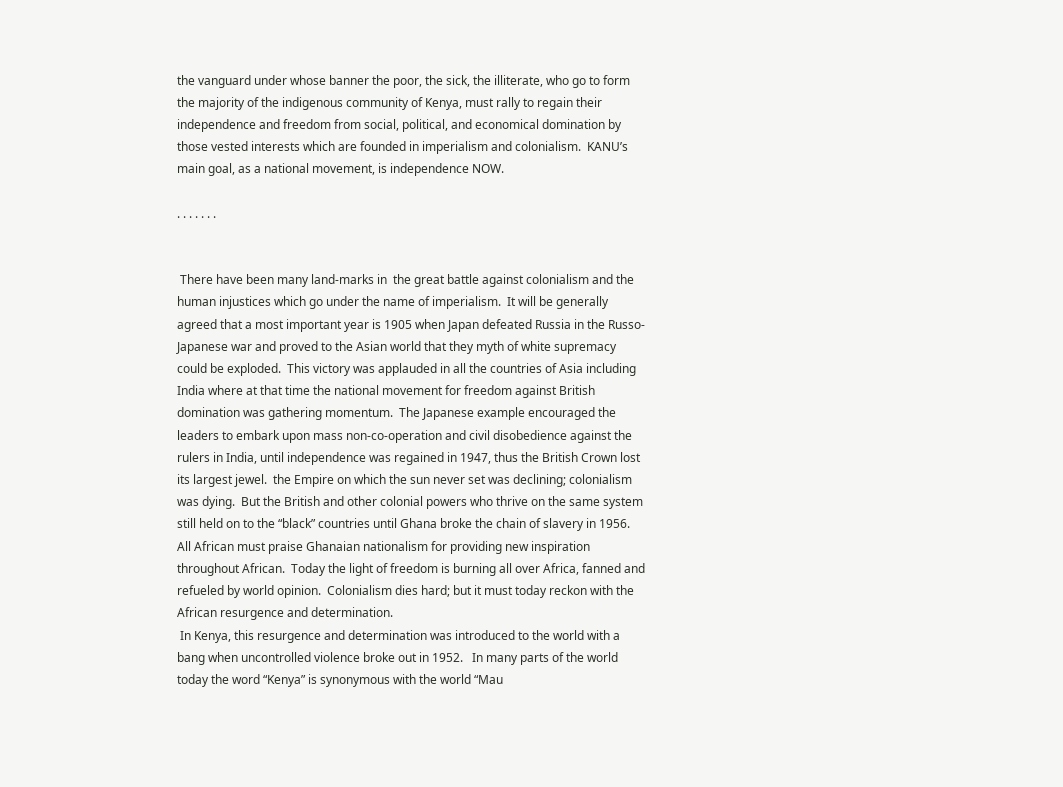the vanguard under whose banner the poor, the sick, the illiterate, who go to form the majority of the indigenous community of Kenya, must rally to regain their independence and freedom from social, political, and economical domination by those vested interests which are founded in imperialism and colonialism.  KANU’s main goal, as a national movement, is independence NOW.

. . . . . . .


 There have been many land-marks in  the great battle against colonialism and the human injustices which go under the name of imperialism.  It will be generally agreed that a most important year is 1905 when Japan defeated Russia in the Russo-Japanese war and proved to the Asian world that they myth of white supremacy could be exploded.  This victory was applauded in all the countries of Asia including India where at that time the national movement for freedom against British domination was gathering momentum.  The Japanese example encouraged the leaders to embark upon mass non-co-operation and civil disobedience against the rulers in India, until independence was regained in 1947, thus the British Crown lost its largest jewel.  the Empire on which the sun never set was declining; colonialism was dying.  But the British and other colonial powers who thrive on the same system still held on to the “black” countries until Ghana broke the chain of slavery in 1956.  All African must praise Ghanaian nationalism for providing new inspiration throughout African.  Today the light of freedom is burning all over Africa, fanned and refueled by world opinion.  Colonialism dies hard; but it must today reckon with the African resurgence and determination.
 In Kenya, this resurgence and determination was introduced to the world with a bang when uncontrolled violence broke out in 1952.   In many parts of the world today the word “Kenya” is synonymous with the world “Mau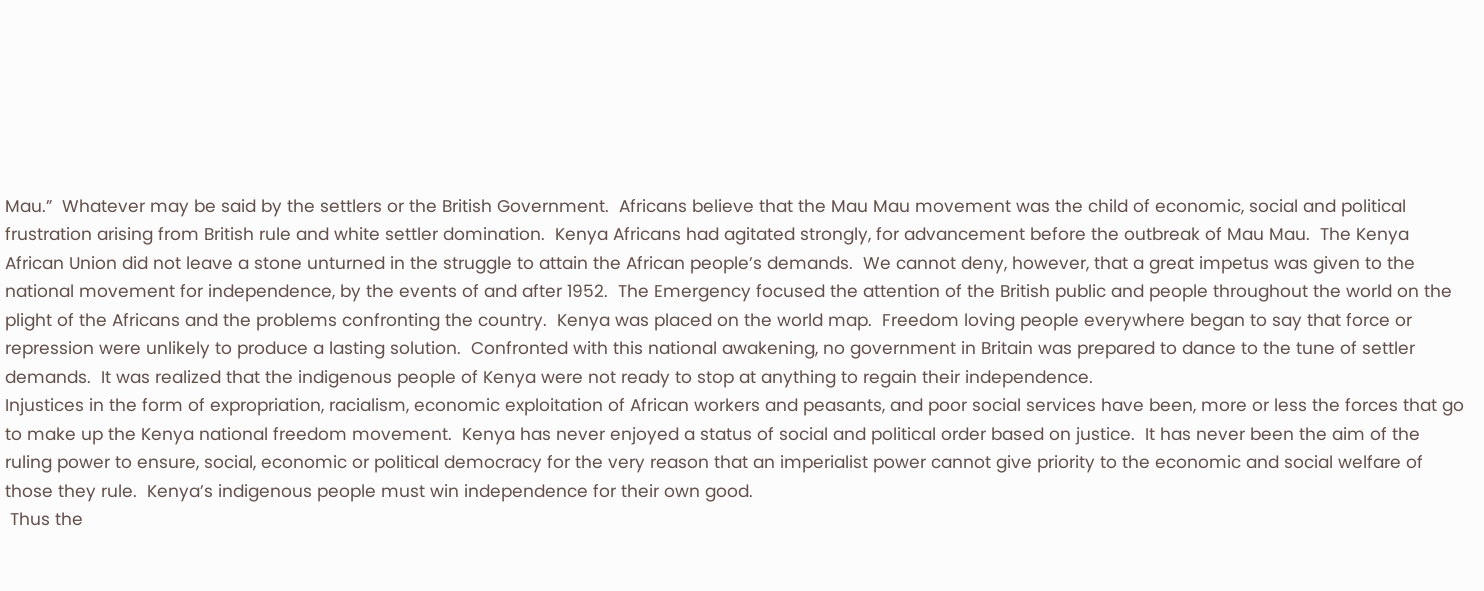Mau.”  Whatever may be said by the settlers or the British Government.  Africans believe that the Mau Mau movement was the child of economic, social and political frustration arising from British rule and white settler domination.  Kenya Africans had agitated strongly, for advancement before the outbreak of Mau Mau.  The Kenya African Union did not leave a stone unturned in the struggle to attain the African people’s demands.  We cannot deny, however, that a great impetus was given to the national movement for independence, by the events of and after 1952.  The Emergency focused the attention of the British public and people throughout the world on the plight of the Africans and the problems confronting the country.  Kenya was placed on the world map.  Freedom loving people everywhere began to say that force or repression were unlikely to produce a lasting solution.  Confronted with this national awakening, no government in Britain was prepared to dance to the tune of settler demands.  It was realized that the indigenous people of Kenya were not ready to stop at anything to regain their independence.
Injustices in the form of expropriation, racialism, economic exploitation of African workers and peasants, and poor social services have been, more or less the forces that go to make up the Kenya national freedom movement.  Kenya has never enjoyed a status of social and political order based on justice.  It has never been the aim of the ruling power to ensure, social, economic or political democracy for the very reason that an imperialist power cannot give priority to the economic and social welfare of those they rule.  Kenya’s indigenous people must win independence for their own good.
 Thus the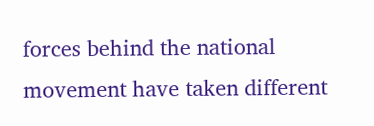forces behind the national movement have taken different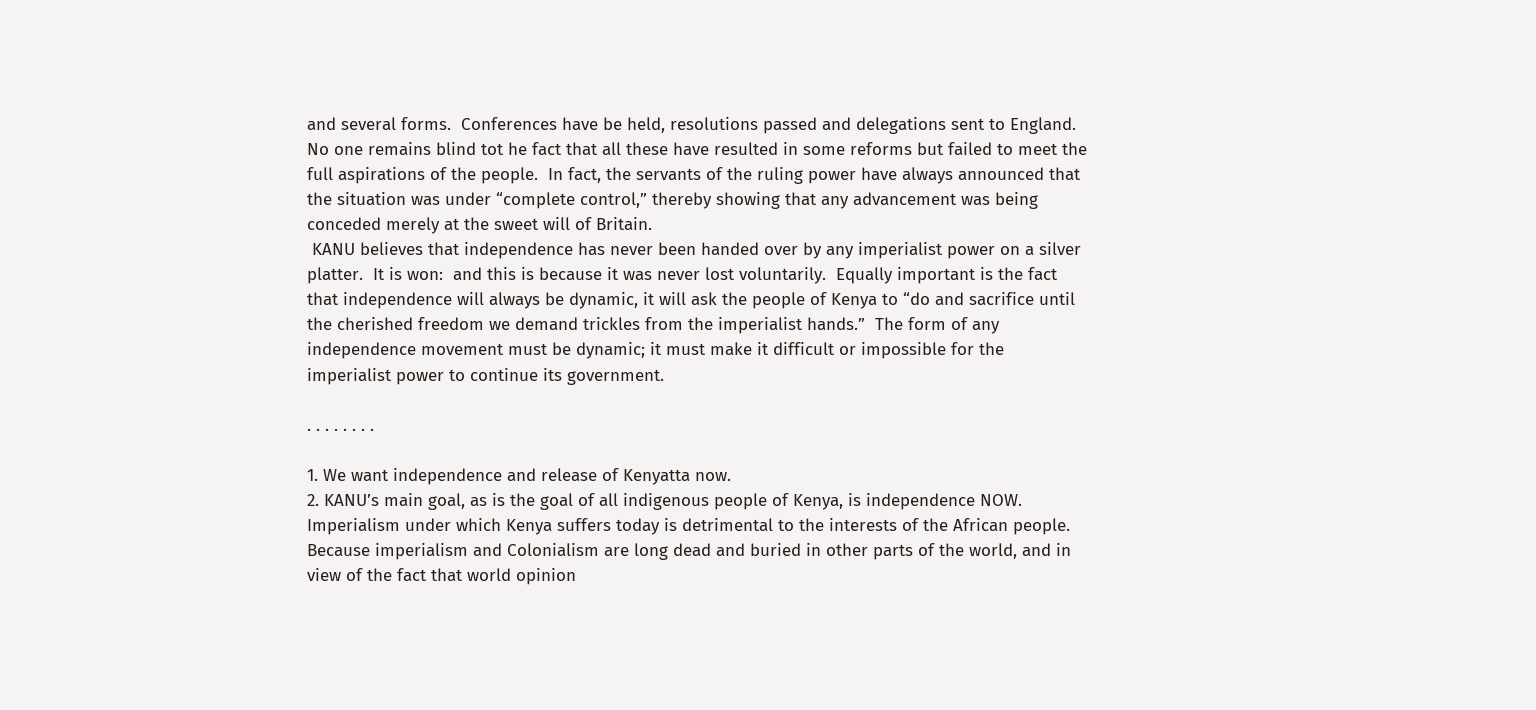and several forms.  Conferences have be held, resolutions passed and delegations sent to England.  No one remains blind tot he fact that all these have resulted in some reforms but failed to meet the full aspirations of the people.  In fact, the servants of the ruling power have always announced that the situation was under “complete control,” thereby showing that any advancement was being conceded merely at the sweet will of Britain.
 KANU believes that independence has never been handed over by any imperialist power on a silver platter.  It is won:  and this is because it was never lost voluntarily.  Equally important is the fact that independence will always be dynamic, it will ask the people of Kenya to “do and sacrifice until the cherished freedom we demand trickles from the imperialist hands.”  The form of any independence movement must be dynamic; it must make it difficult or impossible for the imperialist power to continue its government.

. . . . . . . .

1. We want independence and release of Kenyatta now.
2. KANU’s main goal, as is the goal of all indigenous people of Kenya, is independence NOW.  Imperialism under which Kenya suffers today is detrimental to the interests of the African people.  Because imperialism and Colonialism are long dead and buried in other parts of the world, and in view of the fact that world opinion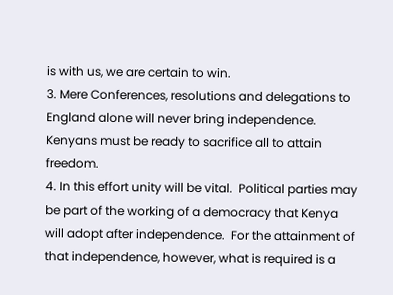is with us, we are certain to win.
3. Mere Conferences, resolutions and delegations to England alone will never bring independence.  Kenyans must be ready to sacrifice all to attain freedom.
4. In this effort unity will be vital.  Political parties may be part of the working of a democracy that Kenya will adopt after independence.  For the attainment of that independence, however, what is required is a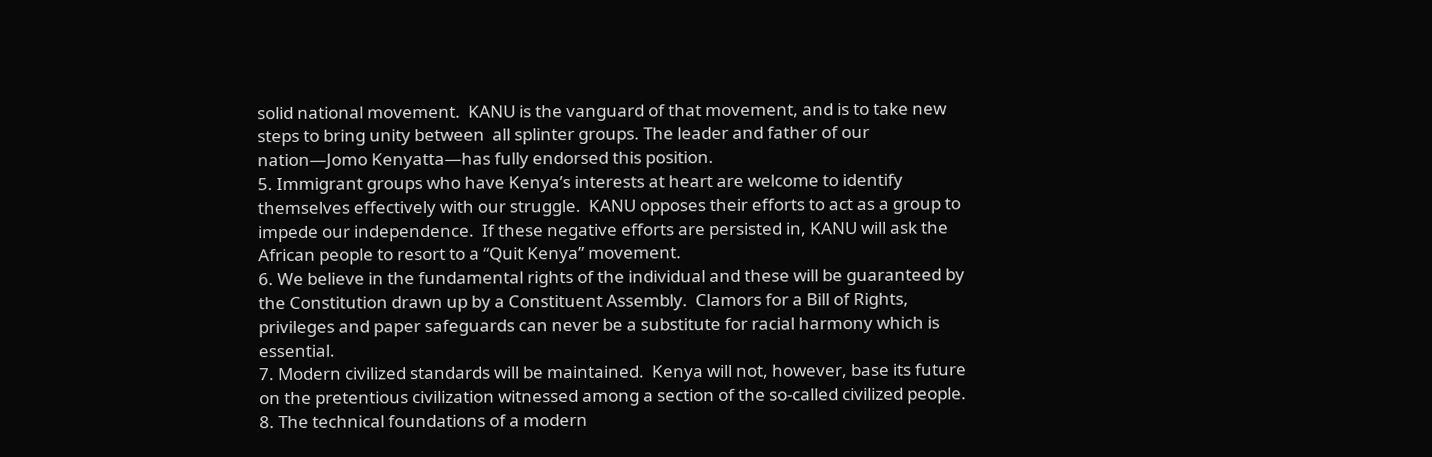solid national movement.  KANU is the vanguard of that movement, and is to take new steps to bring unity between  all splinter groups. The leader and father of our nation—Jomo Kenyatta—has fully endorsed this position.
5. Immigrant groups who have Kenya’s interests at heart are welcome to identify themselves effectively with our struggle.  KANU opposes their efforts to act as a group to impede our independence.  If these negative efforts are persisted in, KANU will ask the African people to resort to a “Quit Kenya” movement.
6. We believe in the fundamental rights of the individual and these will be guaranteed by the Constitution drawn up by a Constituent Assembly.  Clamors for a Bill of Rights, privileges and paper safeguards can never be a substitute for racial harmony which is essential.
7. Modern civilized standards will be maintained.  Kenya will not, however, base its future on the pretentious civilization witnessed among a section of the so-called civilized people.
8. The technical foundations of a modern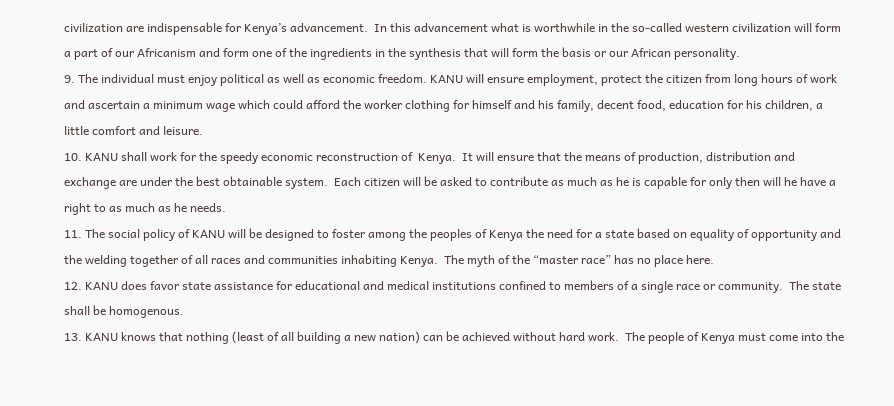civilization are indispensable for Kenya’s advancement.  In this advancement what is worthwhile in the so-called western civilization will form a part of our Africanism and form one of the ingredients in the synthesis that will form the basis or our African personality.
9. The individual must enjoy political as well as economic freedom. KANU will ensure employment, protect the citizen from long hours of work and ascertain a minimum wage which could afford the worker clothing for himself and his family, decent food, education for his children, a little comfort and leisure.
10. KANU shall work for the speedy economic reconstruction of  Kenya.  It will ensure that the means of production, distribution and exchange are under the best obtainable system.  Each citizen will be asked to contribute as much as he is capable for only then will he have a right to as much as he needs.
11. The social policy of KANU will be designed to foster among the peoples of Kenya the need for a state based on equality of opportunity and the welding together of all races and communities inhabiting Kenya.  The myth of the “master race” has no place here.
12. KANU does favor state assistance for educational and medical institutions confined to members of a single race or community.  The state shall be homogenous.
13. KANU knows that nothing (least of all building a new nation) can be achieved without hard work.  The people of Kenya must come into the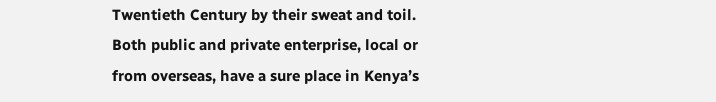Twentieth Century by their sweat and toil.  Both public and private enterprise, local or from overseas, have a sure place in Kenya’s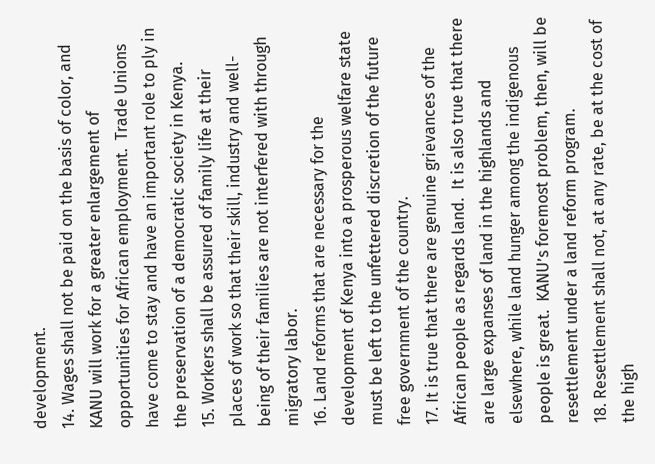development.
14. Wages shall not be paid on the basis of color, and KANU will work for a greater enlargement of opportunities for African employment.  Trade Unions have come to stay and have an important role to ply in the preservation of a democratic society in Kenya.
15. Workers shall be assured of family life at their places of work so that their skill, industry and well-being of their families are not interfered with through migratory labor.
16. Land reforms that are necessary for the development of Kenya into a prosperous welfare state must be left to the unfettered discretion of the future free government of the country.
17. It is true that there are genuine grievances of the African people as regards land.  It is also true that there are large expanses of land in the highlands and elsewhere, while land hunger among the indigenous people is great.  KANU’s foremost problem, then, will be resettlement under a land reform program.
18. Resettlement shall not, at any rate, be at the cost of the high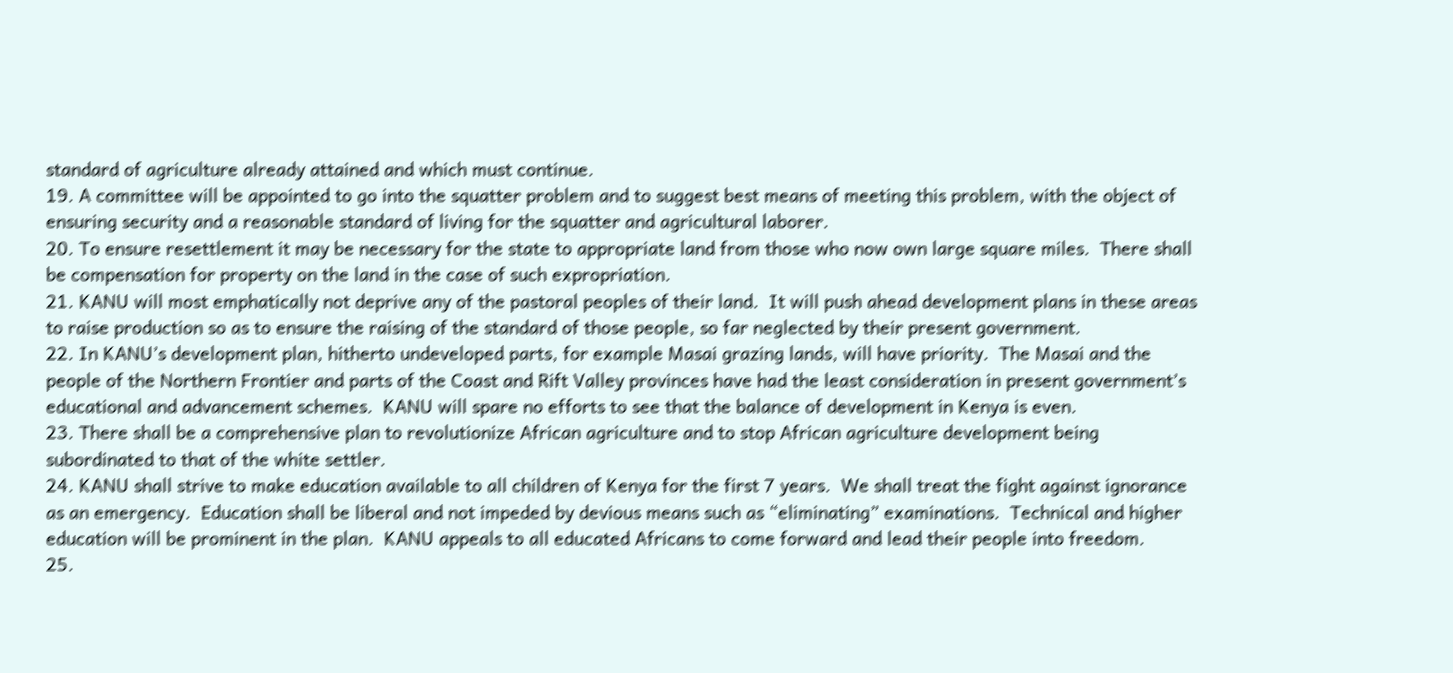standard of agriculture already attained and which must continue.
19. A committee will be appointed to go into the squatter problem and to suggest best means of meeting this problem, with the object of ensuring security and a reasonable standard of living for the squatter and agricultural laborer.
20. To ensure resettlement it may be necessary for the state to appropriate land from those who now own large square miles.  There shall be compensation for property on the land in the case of such expropriation.
21. KANU will most emphatically not deprive any of the pastoral peoples of their land.  It will push ahead development plans in these areas to raise production so as to ensure the raising of the standard of those people, so far neglected by their present government.
22. In KANU’s development plan, hitherto undeveloped parts, for example Masai grazing lands, will have priority.  The Masai and the people of the Northern Frontier and parts of the Coast and Rift Valley provinces have had the least consideration in present government’s educational and advancement schemes.  KANU will spare no efforts to see that the balance of development in Kenya is even.
23. There shall be a comprehensive plan to revolutionize African agriculture and to stop African agriculture development being subordinated to that of the white settler.
24. KANU shall strive to make education available to all children of Kenya for the first 7 years.  We shall treat the fight against ignorance as an emergency.  Education shall be liberal and not impeded by devious means such as “eliminating” examinations.  Technical and higher education will be prominent in the plan.  KANU appeals to all educated Africans to come forward and lead their people into freedom.
25.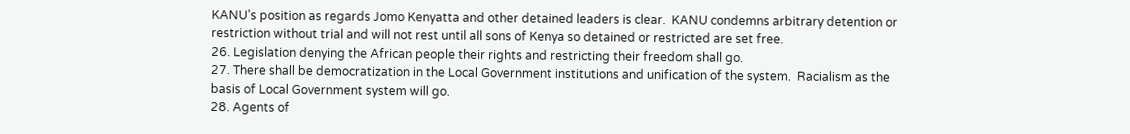KANU’s position as regards Jomo Kenyatta and other detained leaders is clear.  KANU condemns arbitrary detention or restriction without trial and will not rest until all sons of Kenya so detained or restricted are set free.
26. Legislation denying the African people their rights and restricting their freedom shall go.
27. There shall be democratization in the Local Government institutions and unification of the system.  Racialism as the basis of Local Government system will go.
28. Agents of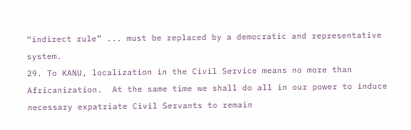“indirect rule” ... must be replaced by a democratic and representative system.
29. To KANU, localization in the Civil Service means no more than Africanization.  At the same time we shall do all in our power to induce necessary expatriate Civil Servants to remain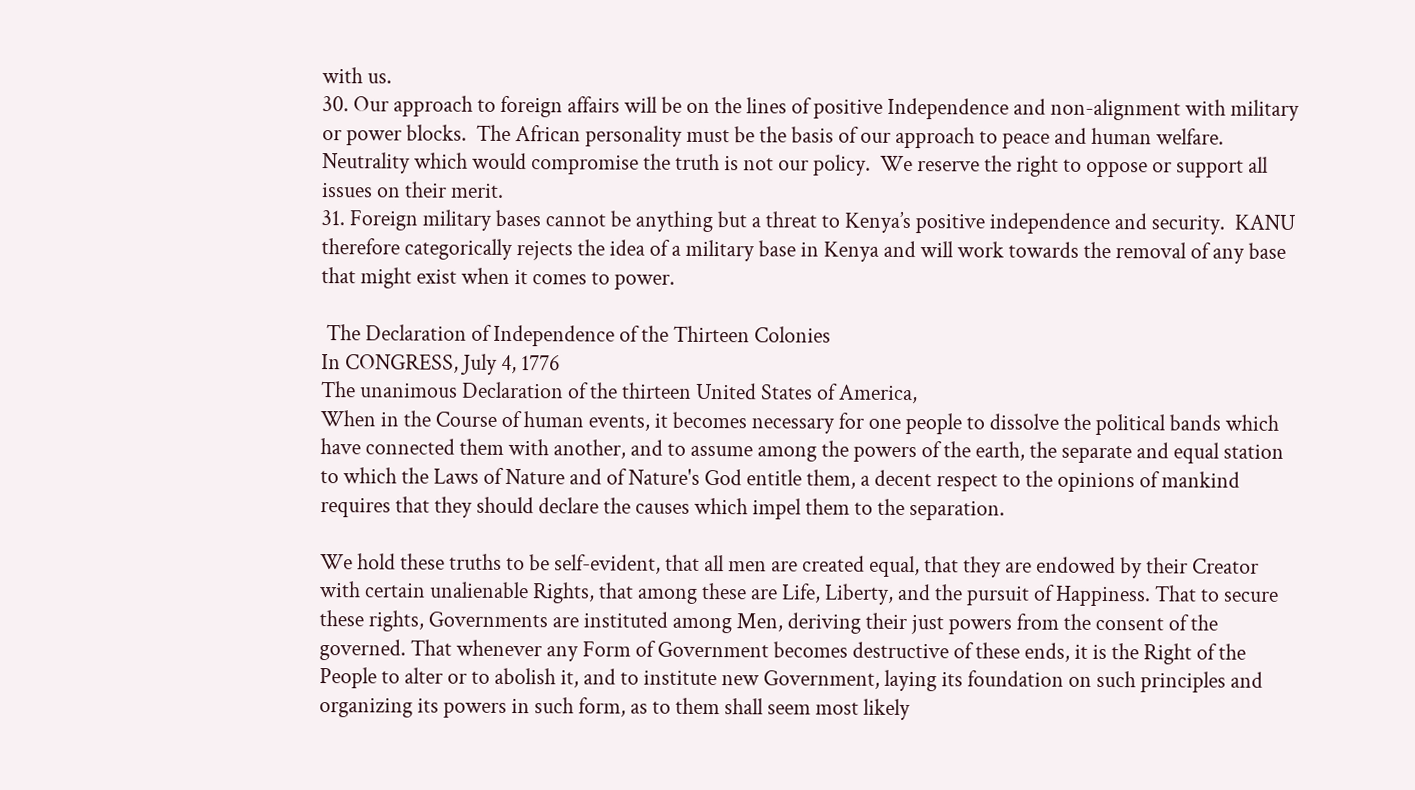with us.
30. Our approach to foreign affairs will be on the lines of positive Independence and non-alignment with military or power blocks.  The African personality must be the basis of our approach to peace and human welfare.  Neutrality which would compromise the truth is not our policy.  We reserve the right to oppose or support all issues on their merit.
31. Foreign military bases cannot be anything but a threat to Kenya’s positive independence and security.  KANU therefore categorically rejects the idea of a military base in Kenya and will work towards the removal of any base that might exist when it comes to power.

 The Declaration of Independence of the Thirteen Colonies
In CONGRESS, July 4, 1776
The unanimous Declaration of the thirteen United States of America,
When in the Course of human events, it becomes necessary for one people to dissolve the political bands which have connected them with another, and to assume among the powers of the earth, the separate and equal station to which the Laws of Nature and of Nature's God entitle them, a decent respect to the opinions of mankind requires that they should declare the causes which impel them to the separation.

We hold these truths to be self-evident, that all men are created equal, that they are endowed by their Creator with certain unalienable Rights, that among these are Life, Liberty, and the pursuit of Happiness. That to secure these rights, Governments are instituted among Men, deriving their just powers from the consent of the governed. That whenever any Form of Government becomes destructive of these ends, it is the Right of the People to alter or to abolish it, and to institute new Government, laying its foundation on such principles and organizing its powers in such form, as to them shall seem most likely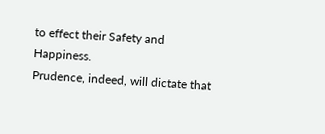to effect their Safety and Happiness.
Prudence, indeed, will dictate that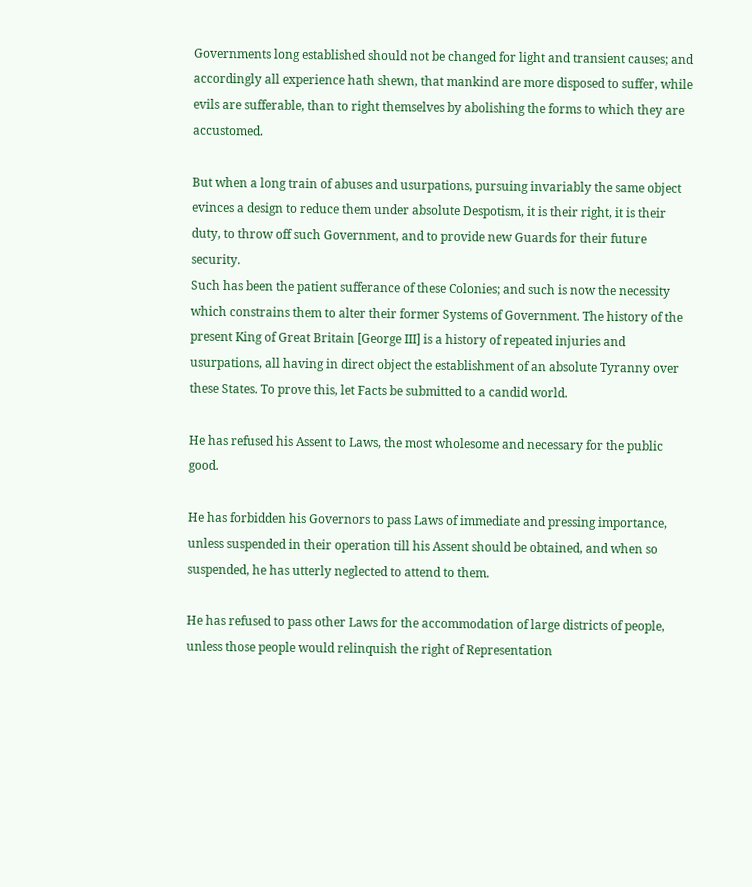Governments long established should not be changed for light and transient causes; and accordingly all experience hath shewn, that mankind are more disposed to suffer, while evils are sufferable, than to right themselves by abolishing the forms to which they are accustomed.

But when a long train of abuses and usurpations, pursuing invariably the same object evinces a design to reduce them under absolute Despotism, it is their right, it is their duty, to throw off such Government, and to provide new Guards for their future security.
Such has been the patient sufferance of these Colonies; and such is now the necessity which constrains them to alter their former Systems of Government. The history of the present King of Great Britain [George III] is a history of repeated injuries and usurpations, all having in direct object the establishment of an absolute Tyranny over these States. To prove this, let Facts be submitted to a candid world.

He has refused his Assent to Laws, the most wholesome and necessary for the public good.

He has forbidden his Governors to pass Laws of immediate and pressing importance, unless suspended in their operation till his Assent should be obtained, and when so suspended, he has utterly neglected to attend to them.

He has refused to pass other Laws for the accommodation of large districts of people, unless those people would relinquish the right of Representation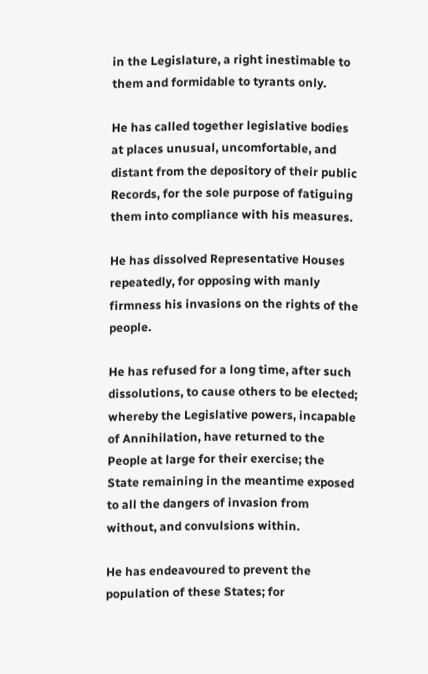in the Legislature, a right inestimable to them and formidable to tyrants only.

He has called together legislative bodies at places unusual, uncomfortable, and distant from the depository of their public Records, for the sole purpose of fatiguing them into compliance with his measures.

He has dissolved Representative Houses repeatedly, for opposing with manly firmness his invasions on the rights of the people.

He has refused for a long time, after such dissolutions, to cause others to be elected; whereby the Legislative powers, incapable of Annihilation, have returned to the People at large for their exercise; the State remaining in the meantime exposed to all the dangers of invasion from without, and convulsions within.

He has endeavoured to prevent the population of these States; for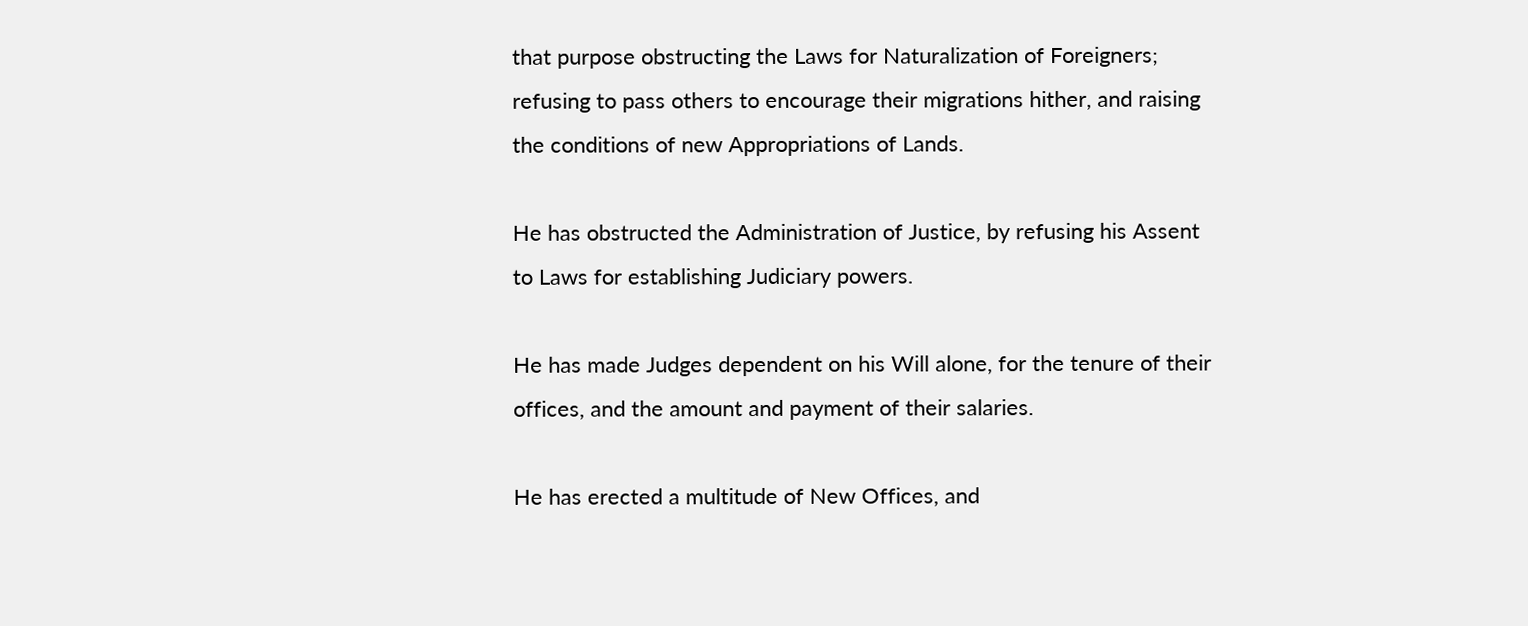that purpose obstructing the Laws for Naturalization of Foreigners; refusing to pass others to encourage their migrations hither, and raising the conditions of new Appropriations of Lands.

He has obstructed the Administration of Justice, by refusing his Assent to Laws for establishing Judiciary powers.

He has made Judges dependent on his Will alone, for the tenure of their offices, and the amount and payment of their salaries.

He has erected a multitude of New Offices, and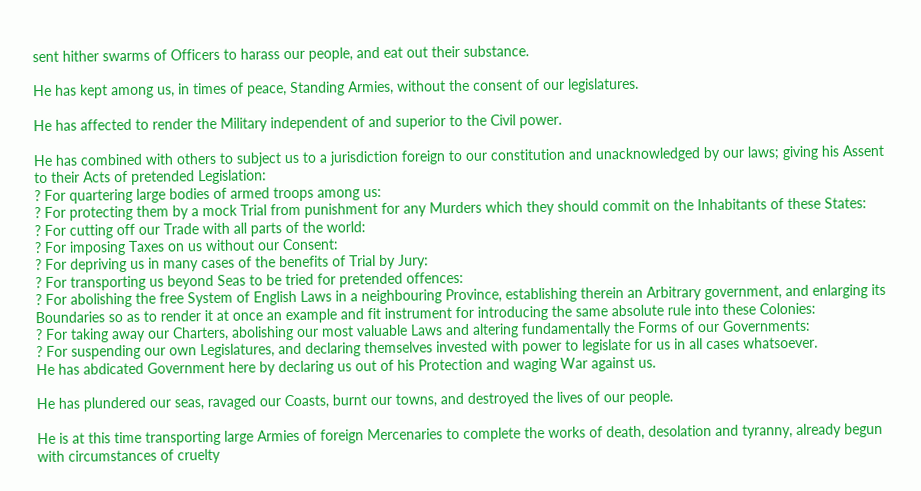sent hither swarms of Officers to harass our people, and eat out their substance.

He has kept among us, in times of peace, Standing Armies, without the consent of our legislatures.

He has affected to render the Military independent of and superior to the Civil power.

He has combined with others to subject us to a jurisdiction foreign to our constitution and unacknowledged by our laws; giving his Assent to their Acts of pretended Legislation:
? For quartering large bodies of armed troops among us:
? For protecting them by a mock Trial from punishment for any Murders which they should commit on the Inhabitants of these States:
? For cutting off our Trade with all parts of the world:
? For imposing Taxes on us without our Consent:
? For depriving us in many cases of the benefits of Trial by Jury:
? For transporting us beyond Seas to be tried for pretended offences:
? For abolishing the free System of English Laws in a neighbouring Province, establishing therein an Arbitrary government, and enlarging its Boundaries so as to render it at once an example and fit instrument for introducing the same absolute rule into these Colonies:
? For taking away our Charters, abolishing our most valuable Laws and altering fundamentally the Forms of our Governments:
? For suspending our own Legislatures, and declaring themselves invested with power to legislate for us in all cases whatsoever.
He has abdicated Government here by declaring us out of his Protection and waging War against us.

He has plundered our seas, ravaged our Coasts, burnt our towns, and destroyed the lives of our people.

He is at this time transporting large Armies of foreign Mercenaries to complete the works of death, desolation and tyranny, already begun with circumstances of cruelty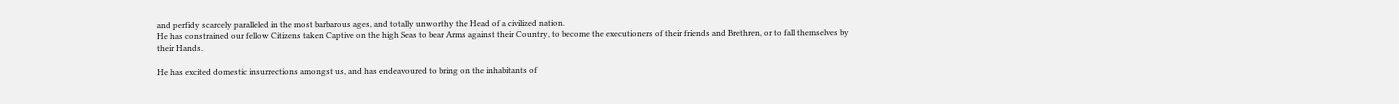and perfidy scarcely paralleled in the most barbarous ages, and totally unworthy the Head of a civilized nation.
He has constrained our fellow Citizens taken Captive on the high Seas to bear Arms against their Country, to become the executioners of their friends and Brethren, or to fall themselves by their Hands.

He has excited domestic insurrections amongst us, and has endeavoured to bring on the inhabitants of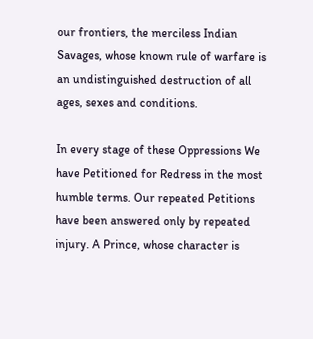our frontiers, the merciless Indian Savages, whose known rule of warfare is an undistinguished destruction of all ages, sexes and conditions.

In every stage of these Oppressions We have Petitioned for Redress in the most humble terms. Our repeated Petitions have been answered only by repeated injury. A Prince, whose character is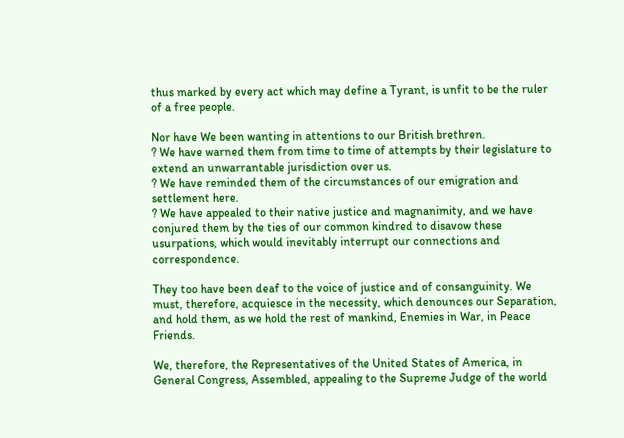thus marked by every act which may define a Tyrant, is unfit to be the ruler of a free people.

Nor have We been wanting in attentions to our British brethren.
? We have warned them from time to time of attempts by their legislature to extend an unwarrantable jurisdiction over us.
? We have reminded them of the circumstances of our emigration and settlement here.
? We have appealed to their native justice and magnanimity, and we have conjured them by the ties of our common kindred to disavow these usurpations, which would inevitably interrupt our connections and correspondence.

They too have been deaf to the voice of justice and of consanguinity. We must, therefore, acquiesce in the necessity, which denounces our Separation, and hold them, as we hold the rest of mankind, Enemies in War, in Peace Friends.

We, therefore, the Representatives of the United States of America, in General Congress, Assembled, appealing to the Supreme Judge of the world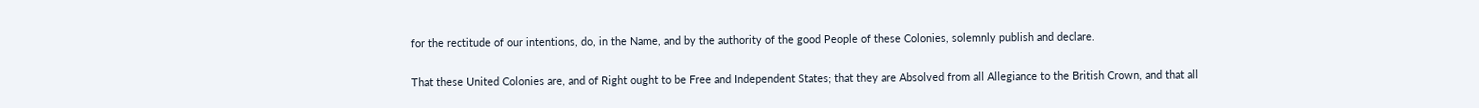for the rectitude of our intentions, do, in the Name, and by the authority of the good People of these Colonies, solemnly publish and declare.

That these United Colonies are, and of Right ought to be Free and Independent States; that they are Absolved from all Allegiance to the British Crown, and that all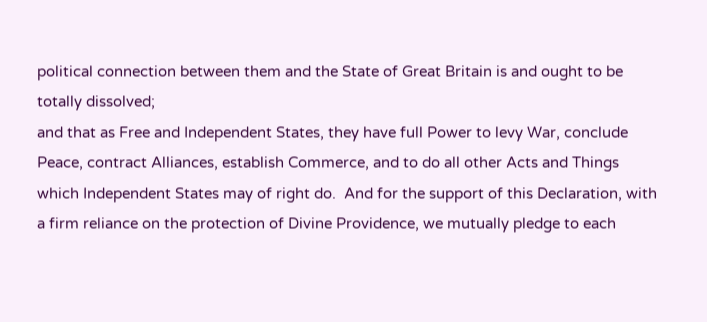political connection between them and the State of Great Britain is and ought to be totally dissolved;
and that as Free and Independent States, they have full Power to levy War, conclude Peace, contract Alliances, establish Commerce, and to do all other Acts and Things which Independent States may of right do.  And for the support of this Declaration, with a firm reliance on the protection of Divine Providence, we mutually pledge to each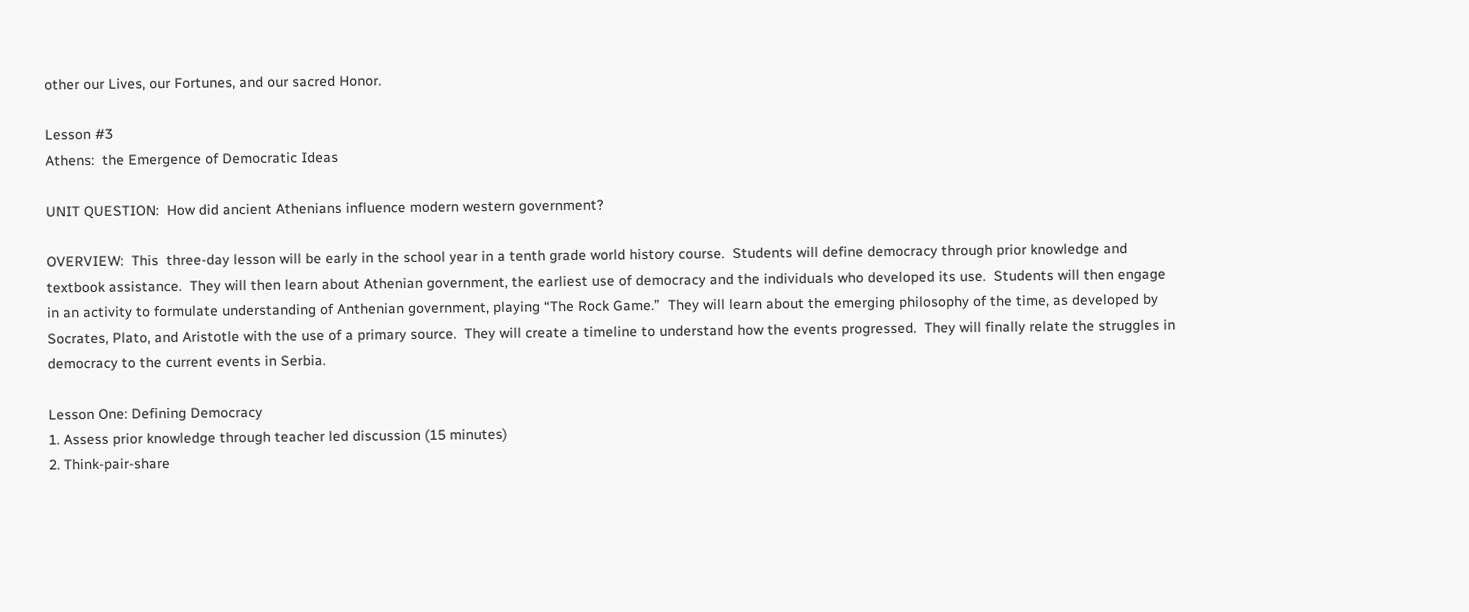other our Lives, our Fortunes, and our sacred Honor.

Lesson #3
Athens:  the Emergence of Democratic Ideas

UNIT QUESTION:  How did ancient Athenians influence modern western government?

OVERVIEW:  This  three-day lesson will be early in the school year in a tenth grade world history course.  Students will define democracy through prior knowledge and textbook assistance.  They will then learn about Athenian government, the earliest use of democracy and the individuals who developed its use.  Students will then engage in an activity to formulate understanding of Anthenian government, playing “The Rock Game.”  They will learn about the emerging philosophy of the time, as developed by Socrates, Plato, and Aristotle with the use of a primary source.  They will create a timeline to understand how the events progressed.  They will finally relate the struggles in democracy to the current events in Serbia.

Lesson One: Defining Democracy
1. Assess prior knowledge through teacher led discussion (15 minutes)
2. Think-pair-share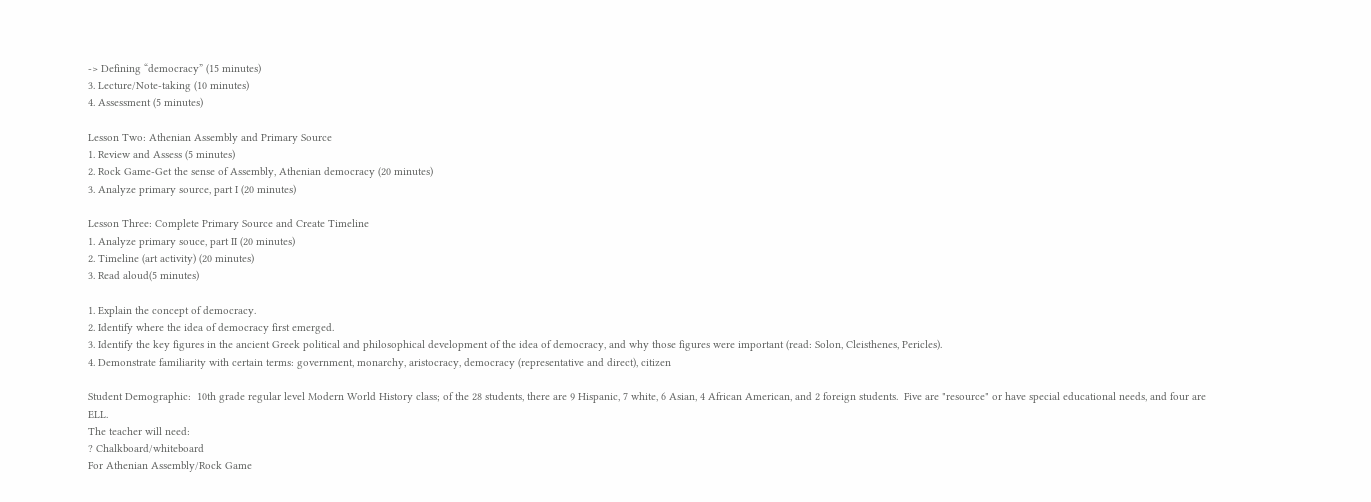-> Defining “democracy” (15 minutes)
3. Lecture/Note-taking (10 minutes)
4. Assessment (5 minutes)

Lesson Two: Athenian Assembly and Primary Source
1. Review and Assess (5 minutes)
2. Rock Game-Get the sense of Assembly, Athenian democracy (20 minutes)
3. Analyze primary source, part I (20 minutes)

Lesson Three: Complete Primary Source and Create Timeline
1. Analyze primary souce, part II (20 minutes)
2. Timeline (art activity) (20 minutes)
3. Read aloud(5 minutes)

1. Explain the concept of democracy.
2. Identify where the idea of democracy first emerged.
3. Identify the key figures in the ancient Greek political and philosophical development of the idea of democracy, and why those figures were important (read: Solon, Cleisthenes, Pericles).
4. Demonstrate familiarity with certain terms: government, monarchy, aristocracy, democracy (representative and direct), citizen

Student Demographic:  10th grade regular level Modern World History class; of the 28 students, there are 9 Hispanic, 7 white, 6 Asian, 4 African American, and 2 foreign students.  Five are "resource" or have special educational needs, and four are ELL.
The teacher will need:
? Chalkboard/whiteboard
For Athenian Assembly/Rock Game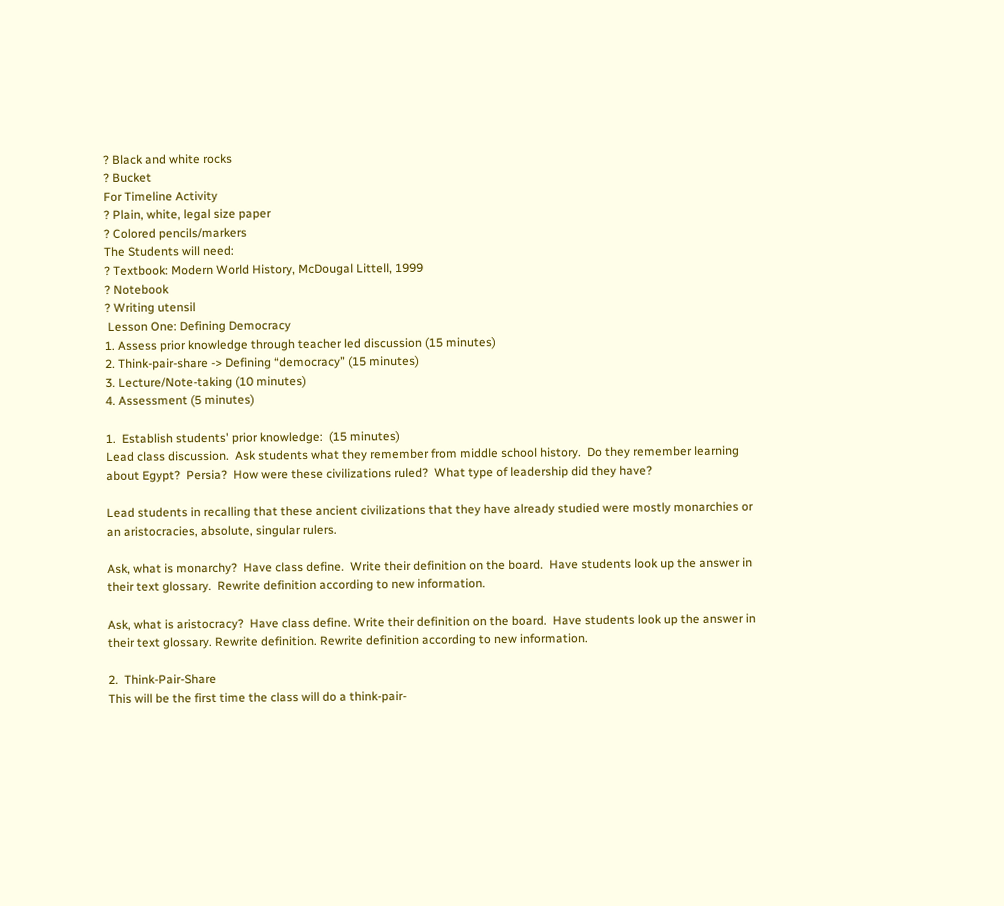? Black and white rocks
? Bucket
For Timeline Activity
? Plain, white, legal size paper
? Colored pencils/markers
The Students will need:
? Textbook: Modern World History, McDougal Littell, 1999
? Notebook
? Writing utensil
 Lesson One: Defining Democracy
1. Assess prior knowledge through teacher led discussion (15 minutes)
2. Think-pair-share -> Defining “democracy” (15 minutes)
3. Lecture/Note-taking (10 minutes)
4. Assessment (5 minutes)

1.  Establish students' prior knowledge:  (15 minutes)
Lead class discussion.  Ask students what they remember from middle school history.  Do they remember learning about Egypt?  Persia?  How were these civilizations ruled?  What type of leadership did they have?

Lead students in recalling that these ancient civilizations that they have already studied were mostly monarchies or an aristocracies, absolute, singular rulers.

Ask, what is monarchy?  Have class define.  Write their definition on the board.  Have students look up the answer in their text glossary.  Rewrite definition according to new information.

Ask, what is aristocracy?  Have class define. Write their definition on the board.  Have students look up the answer in their text glossary. Rewrite definition. Rewrite definition according to new information.

2.  Think-Pair-Share
This will be the first time the class will do a think-pair-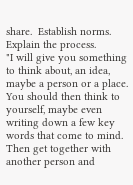share.  Establish norms.  Explain the process.
"I will give you something to think about, an idea, maybe a person or a place.  You should then think to yourself, maybe even writing down a few key words that come to mind.  Then get together with another person and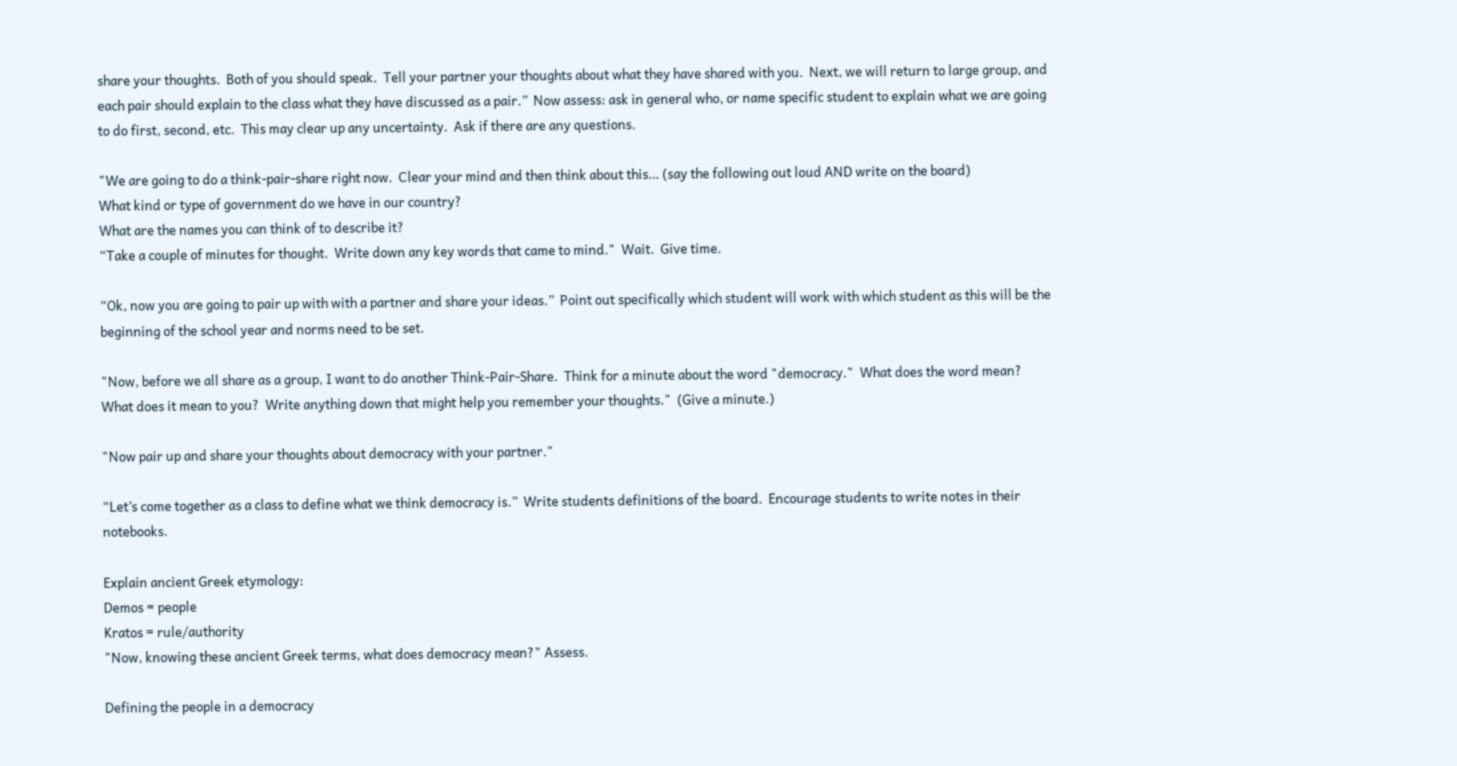share your thoughts.  Both of you should speak.  Tell your partner your thoughts about what they have shared with you.  Next, we will return to large group, and each pair should explain to the class what they have discussed as a pair.”  Now assess: ask in general who, or name specific student to explain what we are going to do first, second, etc.  This may clear up any uncertainty.  Ask if there are any questions.

"We are going to do a think-pair-share right now.  Clear your mind and then think about this… (say the following out loud AND write on the board)
What kind or type of government do we have in our country?
What are the names you can think of to describe it?
“Take a couple of minutes for thought.  Write down any key words that came to mind."  Wait.  Give time.

“Ok, now you are going to pair up with with a partner and share your ideas.”  Point out specifically which student will work with which student as this will be the beginning of the school year and norms need to be set.

"Now, before we all share as a group, I want to do another Think-Pair-Share.  Think for a minute about the word "democracy."  What does the word mean?  What does it mean to you?  Write anything down that might help you remember your thoughts."  (Give a minute.)

"Now pair up and share your thoughts about democracy with your partner."

“Let’s come together as a class to define what we think democracy is.”  Write students definitions of the board.  Encourage students to write notes in their notebooks.

Explain ancient Greek etymology:
Demos = people
Kratos = rule/authority
"Now, knowing these ancient Greek terms, what does democracy mean?" Assess.

Defining the people in a democracy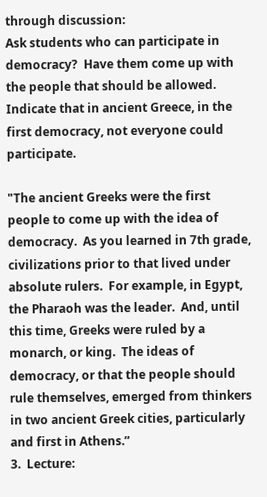through discussion:
Ask students who can participate in democracy?  Have them come up with the people that should be allowed.  Indicate that in ancient Greece, in the first democracy, not everyone could participate.

"The ancient Greeks were the first people to come up with the idea of democracy.  As you learned in 7th grade, civilizations prior to that lived under absolute rulers.  For example, in Egypt, the Pharaoh was the leader.  And, until this time, Greeks were ruled by a monarch, or king.  The ideas of democracy, or that the people should rule themselves, emerged from thinkers in two ancient Greek cities, particularly and first in Athens.”
3.  Lecture: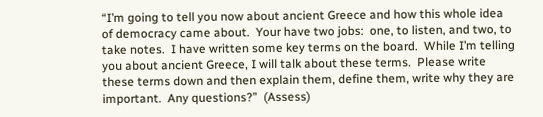“I’m going to tell you now about ancient Greece and how this whole idea of democracy came about.  Your have two jobs:  one, to listen, and two, to take notes.  I have written some key terms on the board.  While I’m telling you about ancient Greece, I will talk about these terms.  Please write these terms down and then explain them, define them, write why they are important.  Any questions?”  (Assess)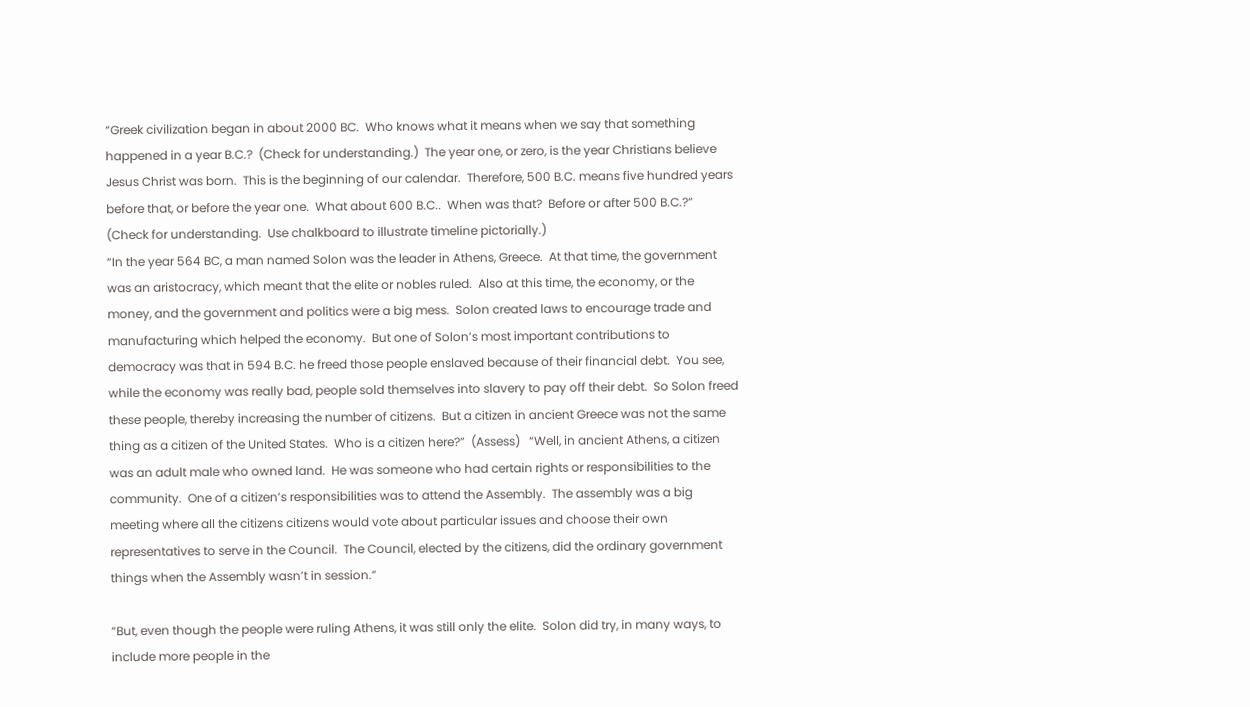“Greek civilization began in about 2000 BC.  Who knows what it means when we say that something happened in a year B.C.?  (Check for understanding.)  The year one, or zero, is the year Christians believe Jesus Christ was born.  This is the beginning of our calendar.  Therefore, 500 B.C. means five hundred years before that, or before the year one.  What about 600 B.C..  When was that?  Before or after 500 B.C.?”  (Check for understanding.  Use chalkboard to illustrate timeline pictorially.)
“In the year 564 BC, a man named Solon was the leader in Athens, Greece.  At that time, the government was an aristocracy, which meant that the elite or nobles ruled.  Also at this time, the economy, or the money, and the government and politics were a big mess.  Solon created laws to encourage trade and manufacturing which helped the economy.  But one of Solon’s most important contributions to democracy was that in 594 B.C. he freed those people enslaved because of their financial debt.  You see, while the economy was really bad, people sold themselves into slavery to pay off their debt.  So Solon freed these people, thereby increasing the number of citizens.  But a citizen in ancient Greece was not the same thing as a citizen of the United States.  Who is a citizen here?”  (Assess)   “Well, in ancient Athens, a citizen was an adult male who owned land.  He was someone who had certain rights or responsibilities to the community.  One of a citizen’s responsibilities was to attend the Assembly.  The assembly was a big meeting where all the citizens citizens would vote about particular issues and choose their own representatives to serve in the Council.  The Council, elected by the citizens, did the ordinary government things when the Assembly wasn’t in session.”

“But, even though the people were ruling Athens, it was still only the elite.  Solon did try, in many ways, to include more people in the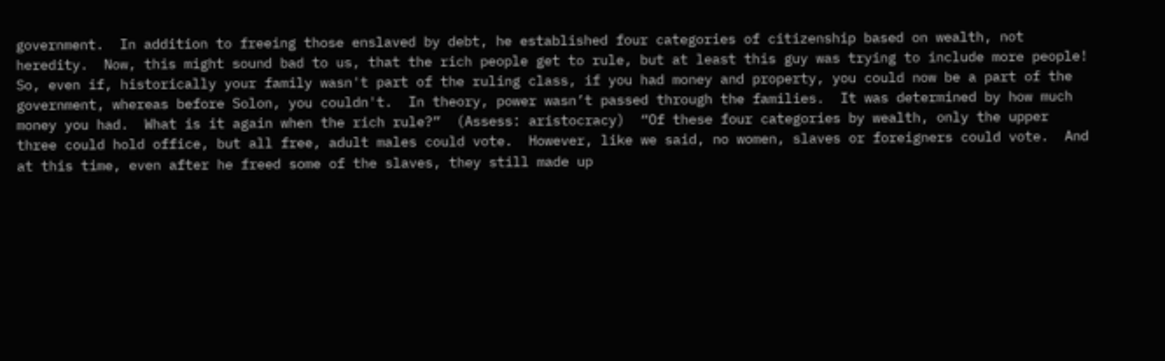government.  In addition to freeing those enslaved by debt, he established four categories of citizenship based on wealth, not heredity.  Now, this might sound bad to us, that the rich people get to rule, but at least this guy was trying to include more people!  So, even if, historically your family wasn't part of the ruling class, if you had money and property, you could now be a part of the government, whereas before Solon, you couldn't.  In theory, power wasn’t passed through the families.  It was determined by how much money you had.  What is it again when the rich rule?”  (Assess: aristocracy)  “Of these four categories by wealth, only the upper three could hold office, but all free, adult males could vote.  However, like we said, no women, slaves or foreigners could vote.  And at this time, even after he freed some of the slaves, they still made up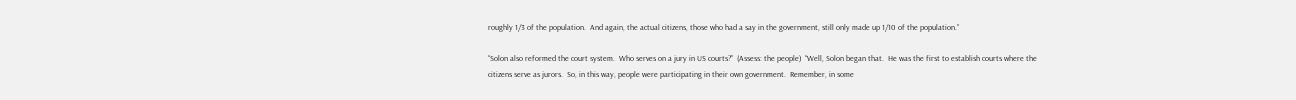roughly 1/3 of the population.  And again, the actual citizens, those who had a say in the government, still only made up 1/10 of the population.”

“Solon also reformed the court system.  Who serves on a jury in US courts?”  (Assess: the people)  “Well, Solon began that.  He was the first to establish courts where the citizens serve as jurors.  So, in this way, people were participating in their own government.  Remember, in some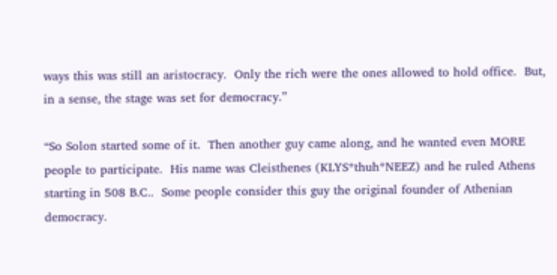ways this was still an aristocracy.  Only the rich were the ones allowed to hold office.  But, in a sense, the stage was set for democracy.”

“So Solon started some of it.  Then another guy came along, and he wanted even MORE people to participate.  His name was Cleisthenes (KLYS*thuh*NEEZ) and he ruled Athens starting in 508 B.C..  Some people consider this guy the original founder of Athenian democracy.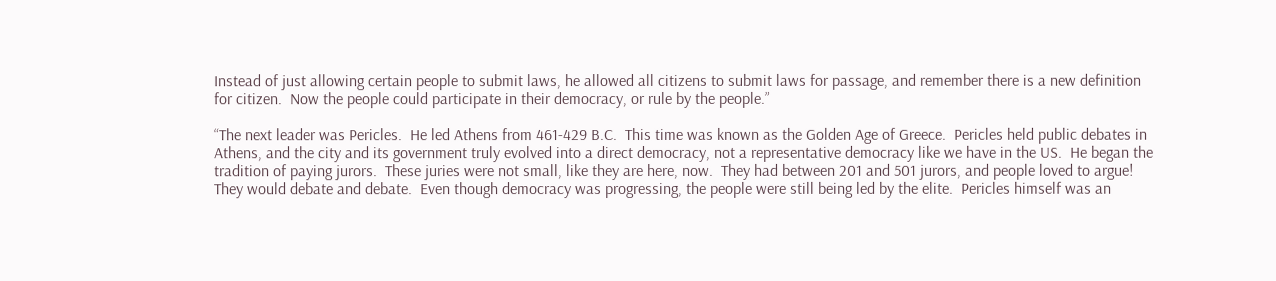Instead of just allowing certain people to submit laws, he allowed all citizens to submit laws for passage, and remember there is a new definition for citizen.  Now the people could participate in their democracy, or rule by the people.”

“The next leader was Pericles.  He led Athens from 461-429 B.C.  This time was known as the Golden Age of Greece.  Pericles held public debates in Athens, and the city and its government truly evolved into a direct democracy, not a representative democracy like we have in the US.  He began the tradition of paying jurors.  These juries were not small, like they are here, now.  They had between 201 and 501 jurors, and people loved to argue!  They would debate and debate.  Even though democracy was progressing, the people were still being led by the elite.  Pericles himself was an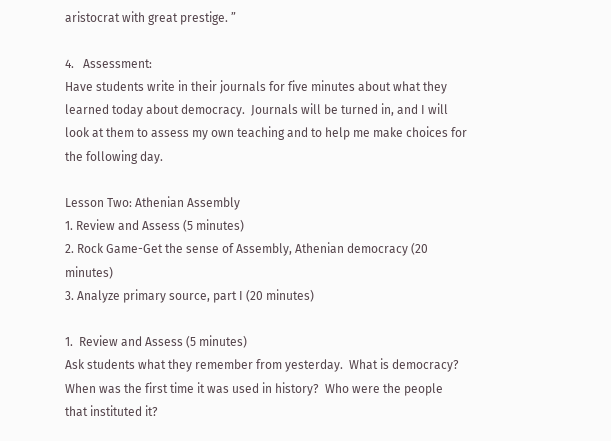aristocrat with great prestige. ”

4.   Assessment:
Have students write in their journals for five minutes about what they learned today about democracy.  Journals will be turned in, and I will look at them to assess my own teaching and to help me make choices for the following day.

Lesson Two: Athenian Assembly
1. Review and Assess (5 minutes)
2. Rock Game-Get the sense of Assembly, Athenian democracy (20 minutes)
3. Analyze primary source, part I (20 minutes)

1.  Review and Assess (5 minutes)
Ask students what they remember from yesterday.  What is democracy?  When was the first time it was used in history?  Who were the people that instituted it?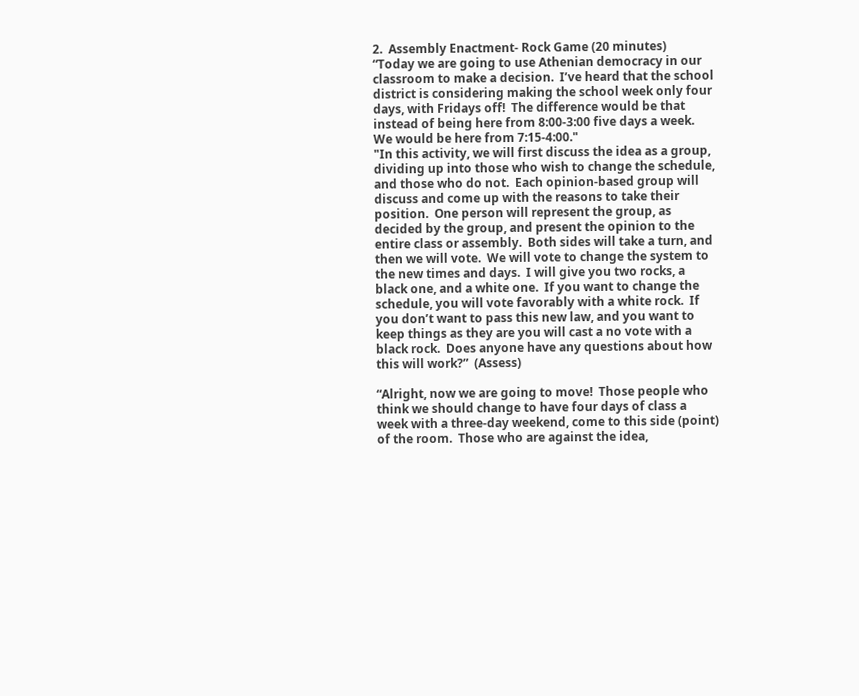2.  Assembly Enactment- Rock Game (20 minutes)
“Today we are going to use Athenian democracy in our classroom to make a decision.  I’ve heard that the school district is considering making the school week only four days, with Fridays off!  The difference would be that instead of being here from 8:00-3:00 five days a week.  We would be here from 7:15-4:00."
"In this activity, we will first discuss the idea as a group, dividing up into those who wish to change the schedule, and those who do not.  Each opinion-based group will discuss and come up with the reasons to take their position.  One person will represent the group, as decided by the group, and present the opinion to the entire class or assembly.  Both sides will take a turn, and then we will vote.  We will vote to change the system to the new times and days.  I will give you two rocks, a black one, and a white one.  If you want to change the schedule, you will vote favorably with a white rock.  If you don’t want to pass this new law, and you want to keep things as they are you will cast a no vote with a black rock.  Does anyone have any questions about how this will work?”  (Assess)

“Alright, now we are going to move!  Those people who think we should change to have four days of class a week with a three-day weekend, come to this side (point) of the room.  Those who are against the idea,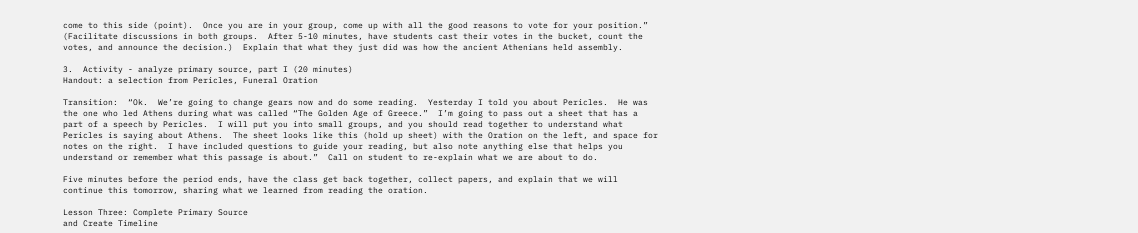come to this side (point).  Once you are in your group, come up with all the good reasons to vote for your position.”  (Facilitate discussions in both groups.  After 5-10 minutes, have students cast their votes in the bucket, count the votes, and announce the decision.)  Explain that what they just did was how the ancient Athenians held assembly.

3.  Activity - analyze primary source, part I (20 minutes)
Handout: a selection from Pericles, Funeral Oration

Transition:  “Ok.  We’re going to change gears now and do some reading.  Yesterday I told you about Pericles.  He was the one who led Athens during what was called “The Golden Age of Greece.”  I’m going to pass out a sheet that has a part of a speech by Pericles.  I will put you into small groups, and you should read together to understand what Pericles is saying about Athens.  The sheet looks like this (hold up sheet) with the Oration on the left, and space for notes on the right.  I have included questions to guide your reading, but also note anything else that helps you understand or remember what this passage is about.”  Call on student to re-explain what we are about to do.

Five minutes before the period ends, have the class get back together, collect papers, and explain that we will continue this tomorrow, sharing what we learned from reading the oration.

Lesson Three: Complete Primary Source
and Create Timeline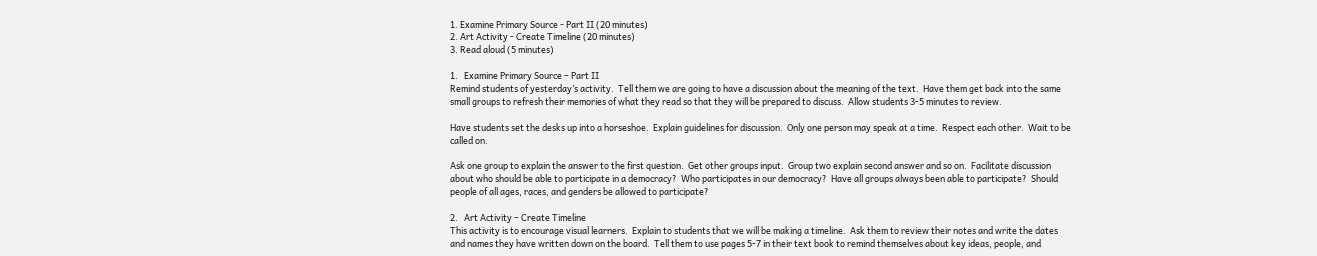1. Examine Primary Source - Part II (20 minutes)
2. Art Activity - Create Timeline (20 minutes)
3. Read aloud (5 minutes)

1.   Examine Primary Source – Part II
Remind students of yesterday’s activity.  Tell them we are going to have a discussion about the meaning of the text.  Have them get back into the same small groups to refresh their memories of what they read so that they will be prepared to discuss.  Allow students 3-5 minutes to review.

Have students set the desks up into a horseshoe.  Explain guidelines for discussion.  Only one person may speak at a time.  Respect each other.  Wait to be called on.

Ask one group to explain the answer to the first question.  Get other groups input.  Group two explain second answer and so on.  Facilitate discussion about who should be able to participate in a democracy?  Who participates in our democracy?  Have all groups always been able to participate?  Should people of all ages, races, and genders be allowed to participate?

2.   Art Activity – Create Timeline
This activity is to encourage visual learners.  Explain to students that we will be making a timeline.  Ask them to review their notes and write the dates and names they have written down on the board.  Tell them to use pages 5-7 in their text book to remind themselves about key ideas, people, and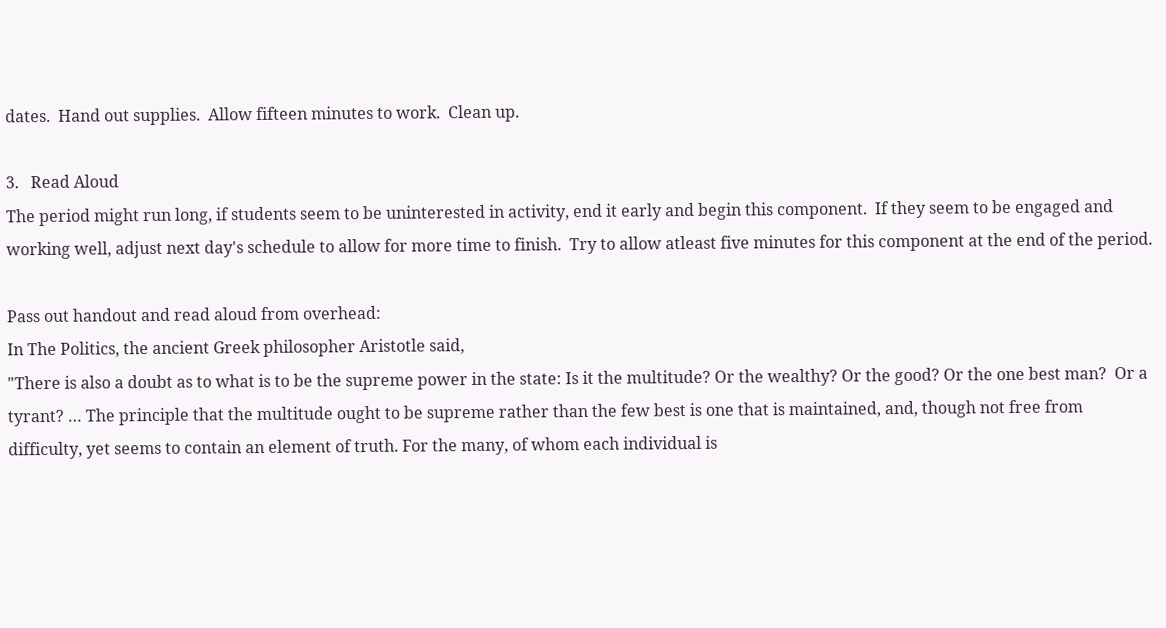dates.  Hand out supplies.  Allow fifteen minutes to work.  Clean up.

3.   Read Aloud
The period might run long, if students seem to be uninterested in activity, end it early and begin this component.  If they seem to be engaged and working well, adjust next day's schedule to allow for more time to finish.  Try to allow atleast five minutes for this component at the end of the period.

Pass out handout and read aloud from overhead:
In The Politics, the ancient Greek philosopher Aristotle said,
"There is also a doubt as to what is to be the supreme power in the state: Is it the multitude? Or the wealthy? Or the good? Or the one best man?  Or a tyrant? … The principle that the multitude ought to be supreme rather than the few best is one that is maintained, and, though not free from difficulty, yet seems to contain an element of truth. For the many, of whom each individual is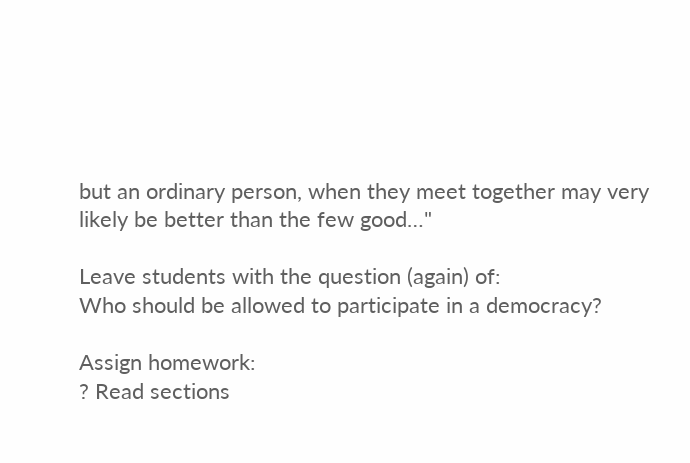but an ordinary person, when they meet together may very likely be better than the few good…"

Leave students with the question (again) of:
Who should be allowed to participate in a democracy?

Assign homework:
? Read sections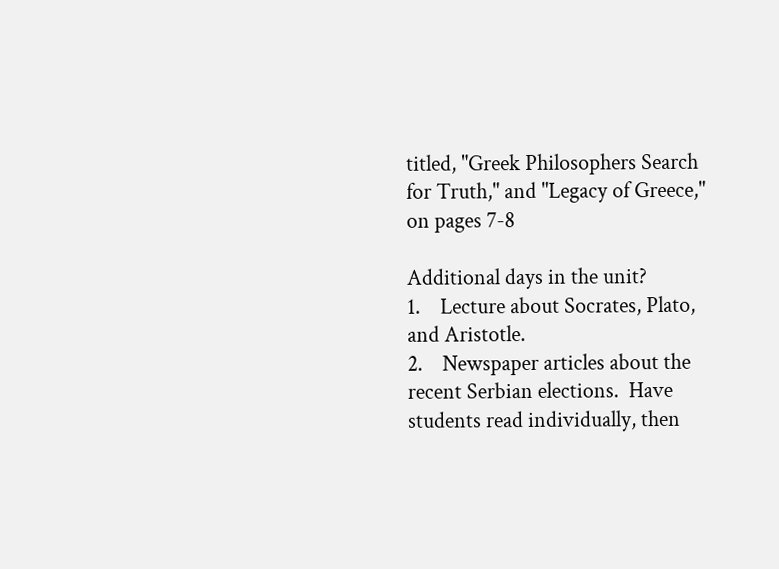titled, "Greek Philosophers Search for Truth," and "Legacy of Greece," on pages 7-8

Additional days in the unit?
1.    Lecture about Socrates, Plato, and Aristotle.
2.    Newspaper articles about the recent Serbian elections.  Have students read individually, then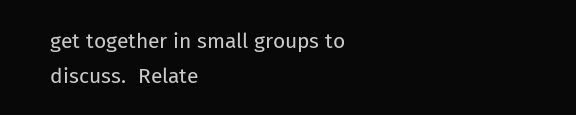get together in small groups to discuss.  Relate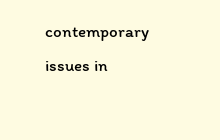contemporary issues in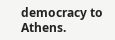democracy to Athens.